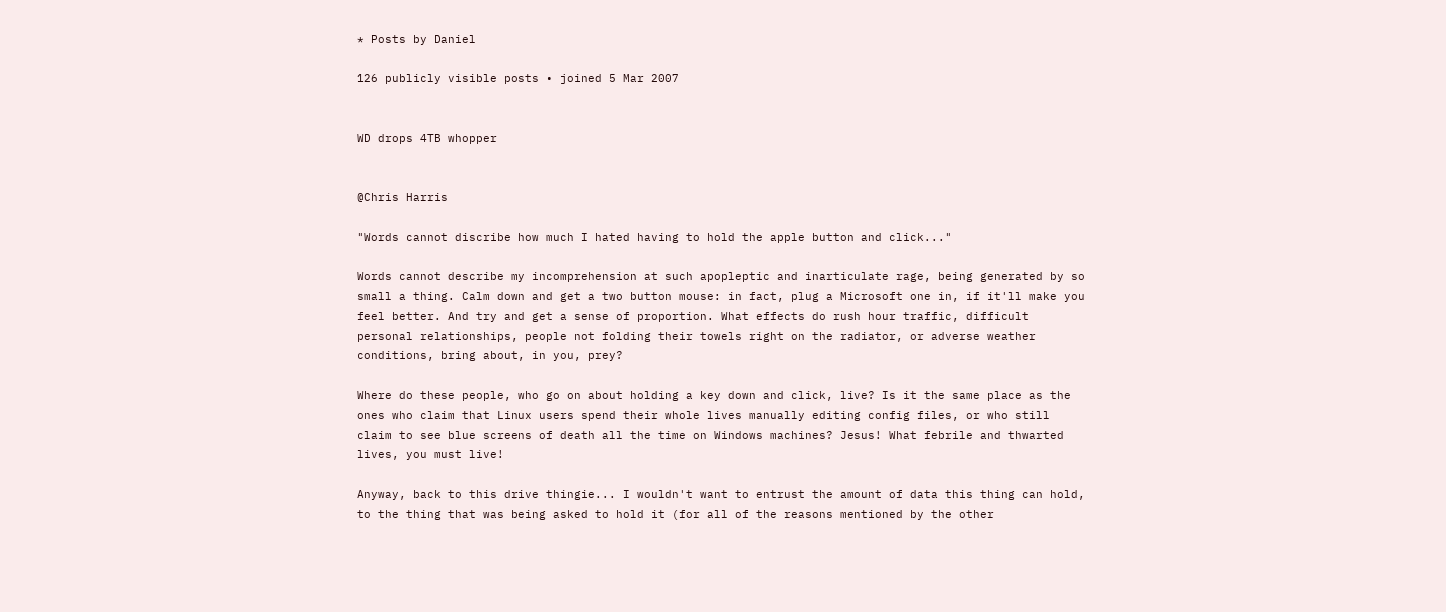* Posts by Daniel

126 publicly visible posts • joined 5 Mar 2007


WD drops 4TB whopper


@Chris Harris

"Words cannot discribe how much I hated having to hold the apple button and click..."

Words cannot describe my incomprehension at such apopleptic and inarticulate rage, being generated by so small a thing. Calm down and get a two button mouse: in fact, plug a Microsoft one in, if it'll make you feel better. And try and get a sense of proportion. What effects do rush hour traffic, difficult personal relationships, people not folding their towels right on the radiator, or adverse weather conditions, bring about, in you, prey?

Where do these people, who go on about holding a key down and click, live? Is it the same place as the ones who claim that Linux users spend their whole lives manually editing config files, or who still claim to see blue screens of death all the time on Windows machines? Jesus! What febrile and thwarted lives, you must live!

Anyway, back to this drive thingie... I wouldn't want to entrust the amount of data this thing can hold, to the thing that was being asked to hold it (for all of the reasons mentioned by the other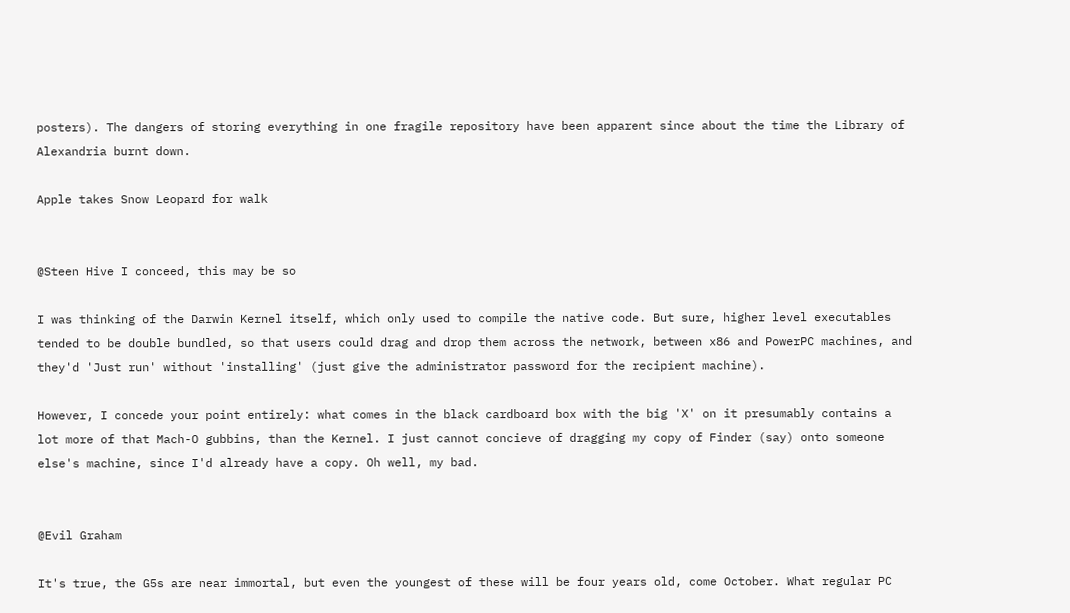posters). The dangers of storing everything in one fragile repository have been apparent since about the time the Library of Alexandria burnt down.

Apple takes Snow Leopard for walk


@Steen Hive I conceed, this may be so

I was thinking of the Darwin Kernel itself, which only used to compile the native code. But sure, higher level executables tended to be double bundled, so that users could drag and drop them across the network, between x86 and PowerPC machines, and they'd 'Just run' without 'installing' (just give the administrator password for the recipient machine).

However, I concede your point entirely: what comes in the black cardboard box with the big 'X' on it presumably contains a lot more of that Mach-O gubbins, than the Kernel. I just cannot concieve of dragging my copy of Finder (say) onto someone else's machine, since I'd already have a copy. Oh well, my bad.


@Evil Graham

It's true, the G5s are near immortal, but even the youngest of these will be four years old, come October. What regular PC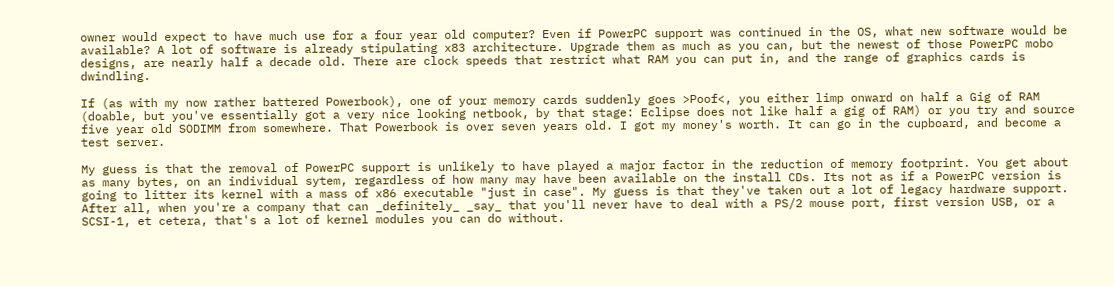owner would expect to have much use for a four year old computer? Even if PowerPC support was continued in the OS, what new software would be available? A lot of software is already stipulating x83 architecture. Upgrade them as much as you can, but the newest of those PowerPC mobo designs, are nearly half a decade old. There are clock speeds that restrict what RAM you can put in, and the range of graphics cards is dwindling.

If (as with my now rather battered Powerbook), one of your memory cards suddenly goes >Poof<, you either limp onward on half a Gig of RAM (doable, but you've essentially got a very nice looking netbook, by that stage: Eclipse does not like half a gig of RAM) or you try and source five year old SODIMM from somewhere. That Powerbook is over seven years old. I got my money's worth. It can go in the cupboard, and become a test server.

My guess is that the removal of PowerPC support is unlikely to have played a major factor in the reduction of memory footprint. You get about as many bytes, on an individual sytem, regardless of how many may have been available on the install CDs. Its not as if a PowerPC version is going to litter its kernel with a mass of x86 executable "just in case". My guess is that they've taken out a lot of legacy hardware support. After all, when you're a company that can _definitely_ _say_ that you'll never have to deal with a PS/2 mouse port, first version USB, or a SCSI-1, et cetera, that's a lot of kernel modules you can do without.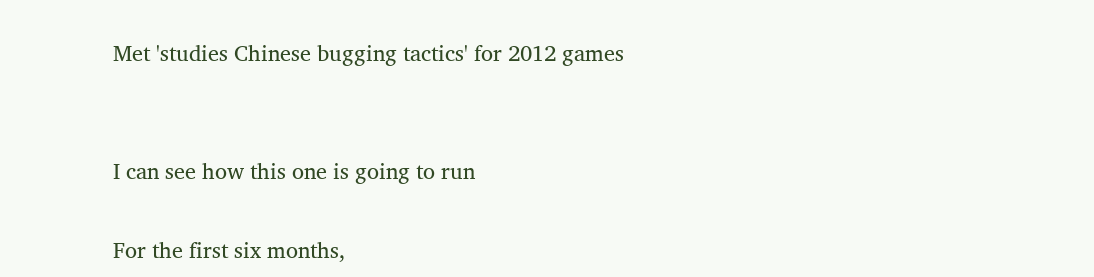Met 'studies Chinese bugging tactics' for 2012 games


I can see how this one is going to run

For the first six months,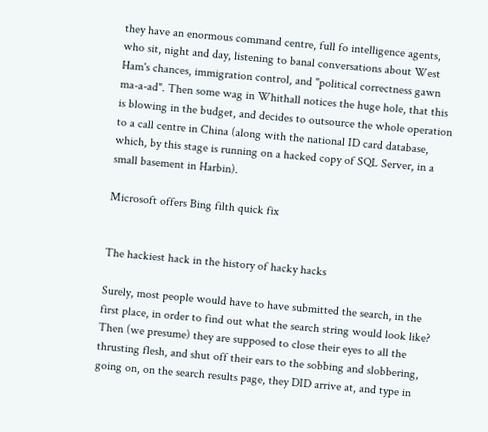they have an enormous command centre, full fo intelligence agents, who sit, night and day, listening to banal conversations about West Ham's chances, immigration control, and "political correctness gawn ma-a-ad". Then some wag in Whithall notices the huge hole, that this is blowing in the budget, and decides to outsource the whole operation to a call centre in China (along with the national ID card database, which, by this stage is running on a hacked copy of SQL Server, in a small basement in Harbin).

Microsoft offers Bing filth quick fix


The hackiest hack in the history of hacky hacks

Surely, most people would have to have submitted the search, in the first place, in order to find out what the search string would look like? Then (we presume) they are supposed to close their eyes to all the thrusting flesh, and shut off their ears to the sobbing and slobbering, going on, on the search results page, they DID arrive at, and type in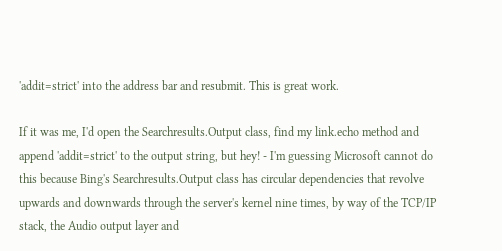'addit=strict' into the address bar and resubmit. This is great work.

If it was me, I'd open the Searchresults.Output class, find my link.echo method and append 'addit=strict' to the output string, but hey! - I'm guessing Microsoft cannot do this because Bing's Searchresults.Output class has circular dependencies that revolve upwards and downwards through the server's kernel nine times, by way of the TCP/IP stack, the Audio output layer and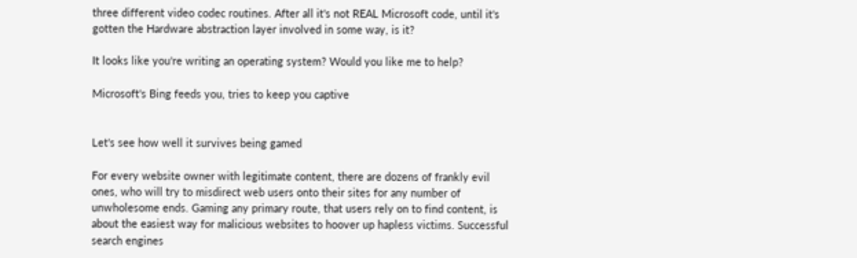three different video codec routines. After all it's not REAL Microsoft code, until it's gotten the Hardware abstraction layer involved in some way, is it?

It looks like you're writing an operating system? Would you like me to help?

Microsoft's Bing feeds you, tries to keep you captive


Let's see how well it survives being gamed

For every website owner with legitimate content, there are dozens of frankly evil ones, who will try to misdirect web users onto their sites for any number of unwholesome ends. Gaming any primary route, that users rely on to find content, is about the easiest way for malicious websites to hoover up hapless victims. Successful search engines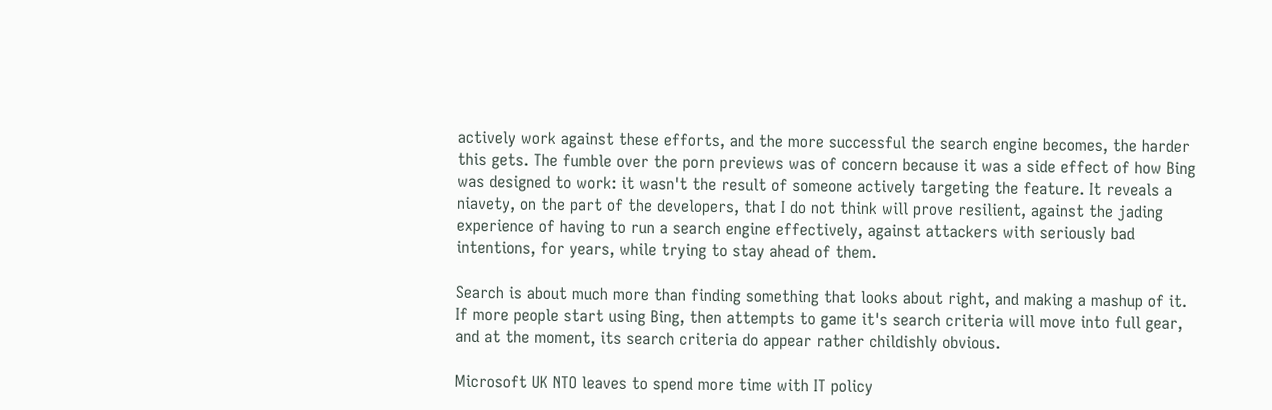actively work against these efforts, and the more successful the search engine becomes, the harder this gets. The fumble over the porn previews was of concern because it was a side effect of how Bing was designed to work: it wasn't the result of someone actively targeting the feature. It reveals a niavety, on the part of the developers, that I do not think will prove resilient, against the jading experience of having to run a search engine effectively, against attackers with seriously bad intentions, for years, while trying to stay ahead of them.

Search is about much more than finding something that looks about right, and making a mashup of it. If more people start using Bing, then attempts to game it's search criteria will move into full gear, and at the moment, its search criteria do appear rather childishly obvious.

Microsoft UK NTO leaves to spend more time with IT policy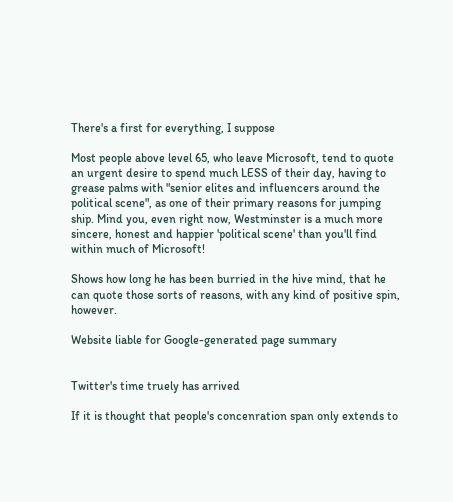There's a first for everything, I suppose

Most people above level 65, who leave Microsoft, tend to quote an urgent desire to spend much LESS of their day, having to grease palms with "senior elites and influencers around the political scene", as one of their primary reasons for jumping ship. Mind you, even right now, Westminster is a much more sincere, honest and happier 'political scene' than you'll find within much of Microsoft!

Shows how long he has been burried in the hive mind, that he can quote those sorts of reasons, with any kind of positive spin, however.

Website liable for Google-generated page summary


Twitter's time truely has arrived

If it is thought that people's concenration span only extends to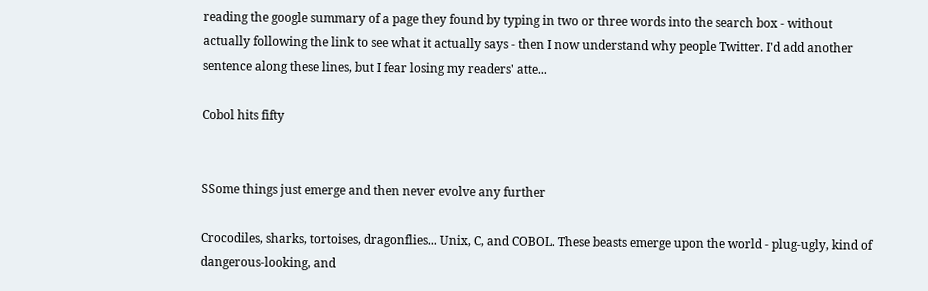reading the google summary of a page they found by typing in two or three words into the search box - without actually following the link to see what it actually says - then I now understand why people Twitter. I'd add another sentence along these lines, but I fear losing my readers' atte...

Cobol hits fifty


SSome things just emerge and then never evolve any further

Crocodiles, sharks, tortoises, dragonflies... Unix, C, and COBOL. These beasts emerge upon the world - plug-ugly, kind of dangerous-looking, and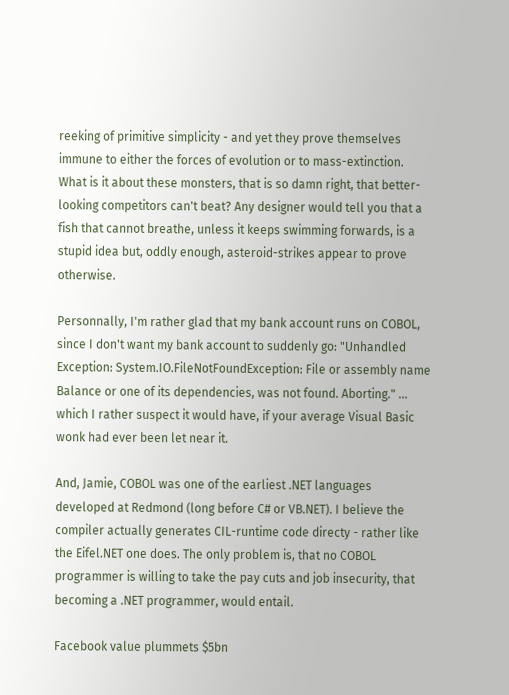reeking of primitive simplicity - and yet they prove themselves immune to either the forces of evolution or to mass-extinction. What is it about these monsters, that is so damn right, that better-looking competitors can't beat? Any designer would tell you that a fish that cannot breathe, unless it keeps swimming forwards, is a stupid idea but, oddly enough, asteroid-strikes appear to prove otherwise.

Personnally, I'm rather glad that my bank account runs on COBOL, since I don't want my bank account to suddenly go: "Unhandled Exception: System.IO.FileNotFoundException: File or assembly name Balance or one of its dependencies, was not found. Aborting." ... which I rather suspect it would have, if your average Visual Basic wonk had ever been let near it.

And, Jamie, COBOL was one of the earliest .NET languages developed at Redmond (long before C# or VB.NET). I believe the compiler actually generates CIL-runtime code directy - rather like the Eifel.NET one does. The only problem is, that no COBOL programmer is willing to take the pay cuts and job insecurity, that becoming a .NET programmer, would entail.

Facebook value plummets $5bn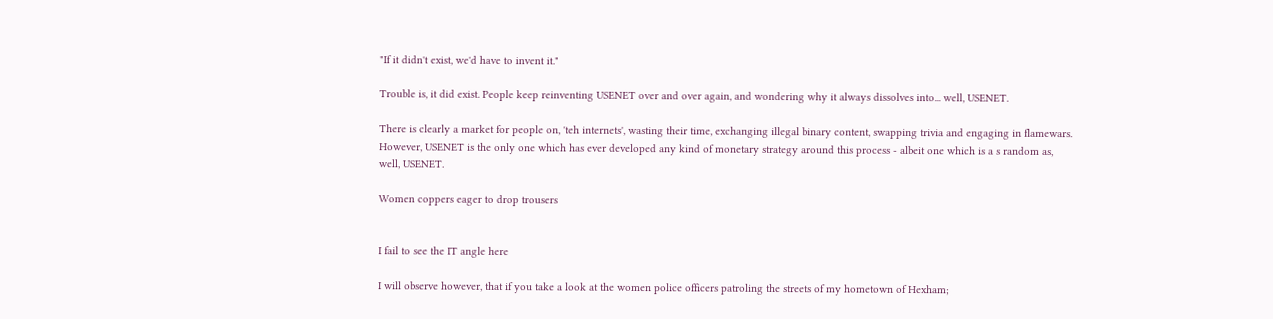"If it didn't exist, we'd have to invent it."

Trouble is, it did exist. People keep reinventing USENET over and over again, and wondering why it always dissolves into... well, USENET.

There is clearly a market for people on, 'teh internets', wasting their time, exchanging illegal binary content, swapping trivia and engaging in flamewars. However, USENET is the only one which has ever developed any kind of monetary strategy around this process - albeit one which is a s random as, well, USENET.

Women coppers eager to drop trousers


I fail to see the IT angle here

I will observe however, that if you take a look at the women police officers patroling the streets of my hometown of Hexham;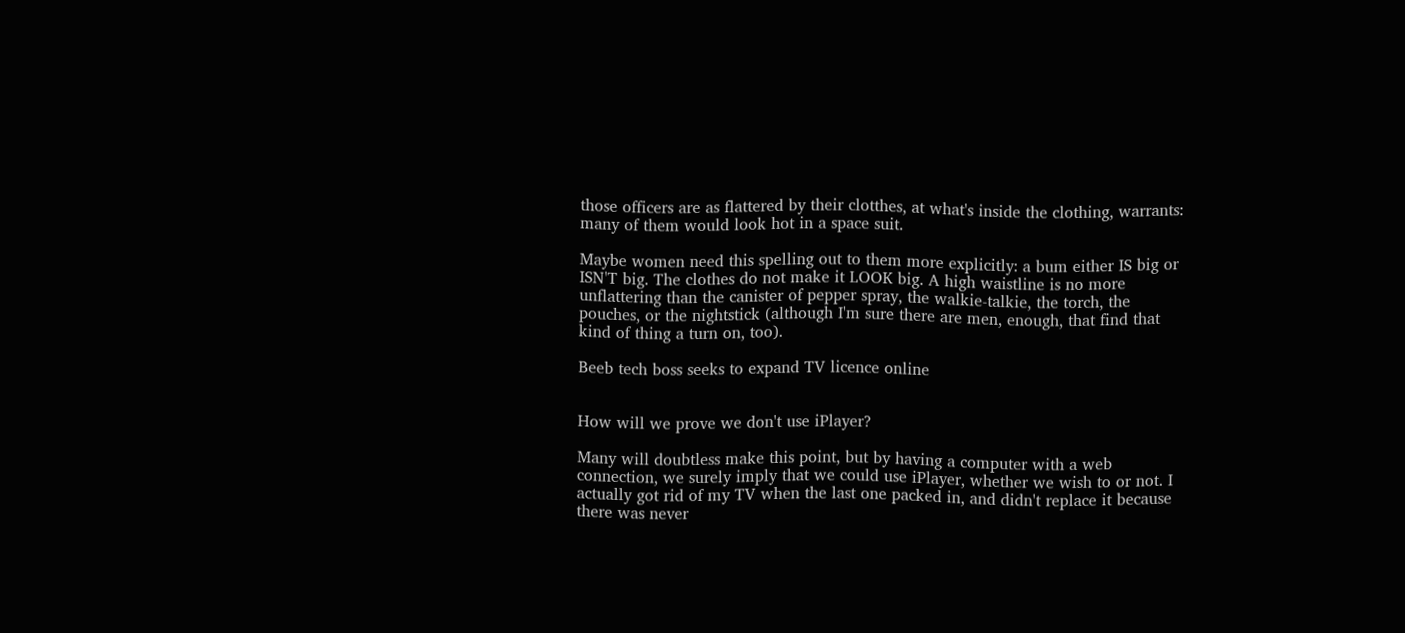those officers are as flattered by their clotthes, at what's inside the clothing, warrants: many of them would look hot in a space suit.

Maybe women need this spelling out to them more explicitly: a bum either IS big or ISN'T big. The clothes do not make it LOOK big. A high waistline is no more unflattering than the canister of pepper spray, the walkie-talkie, the torch, the pouches, or the nightstick (although I'm sure there are men, enough, that find that kind of thing a turn on, too).

Beeb tech boss seeks to expand TV licence online


How will we prove we don't use iPlayer?

Many will doubtless make this point, but by having a computer with a web connection, we surely imply that we could use iPlayer, whether we wish to or not. I actually got rid of my TV when the last one packed in, and didn't replace it because there was never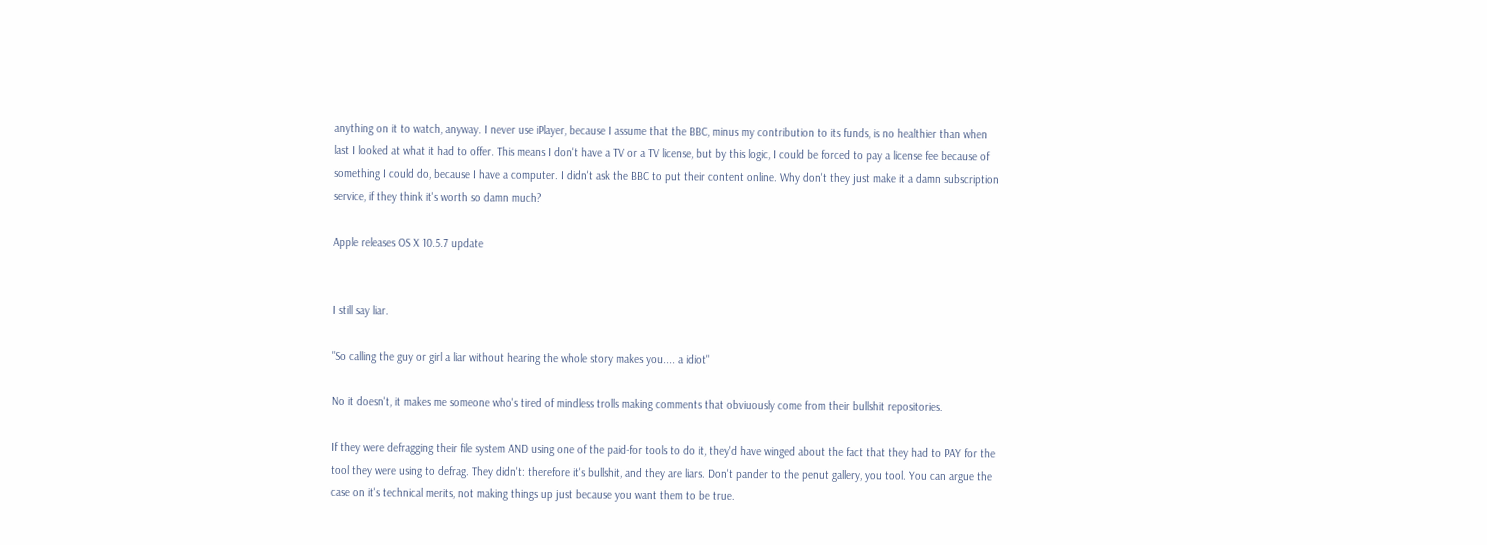anything on it to watch, anyway. I never use iPlayer, because I assume that the BBC, minus my contribution to its funds, is no healthier than when last I looked at what it had to offer. This means I don't have a TV or a TV license, but by this logic, I could be forced to pay a license fee because of something I could do, because I have a computer. I didn't ask the BBC to put their content online. Why don't they just make it a damn subscription service, if they think it's worth so damn much?

Apple releases OS X 10.5.7 update


I still say liar.

"So calling the guy or girl a liar without hearing the whole story makes you.... a idiot"

No it doesn't, it makes me someone who's tired of mindless trolls making comments that obviuously come from their bullshit repositories.

If they were defragging their file system AND using one of the paid-for tools to do it, they'd have winged about the fact that they had to PAY for the tool they were using to defrag. They didn't: therefore it's bullshit, and they are liars. Don't pander to the penut gallery, you tool. You can argue the case on it's technical merits, not making things up just because you want them to be true.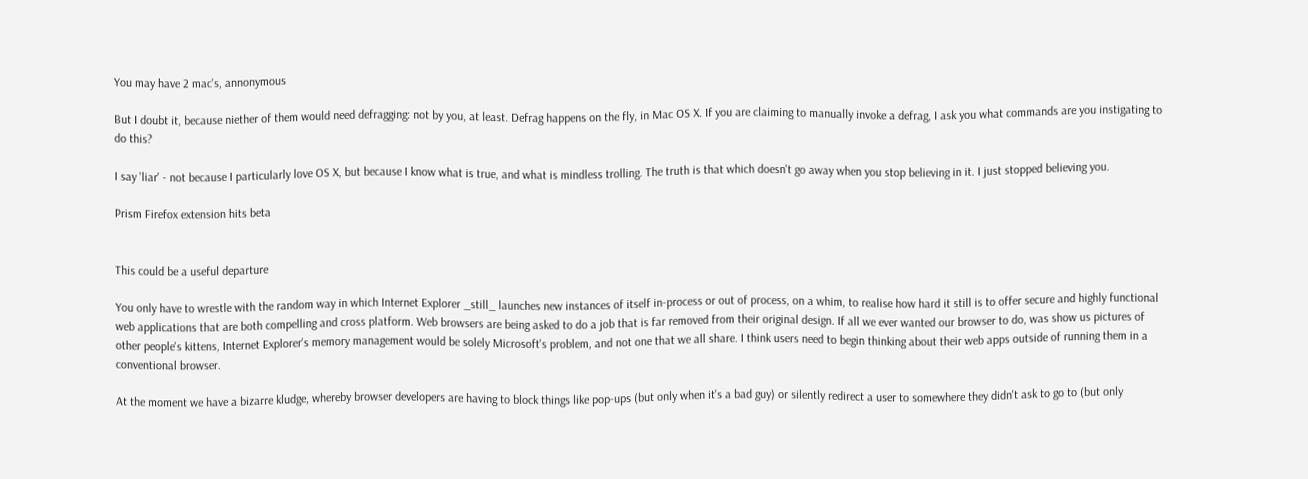You may have 2 mac's, annonymous

But I doubt it, because niether of them would need defragging: not by you, at least. Defrag happens on the fly, in Mac OS X. If you are claiming to manually invoke a defrag, I ask you what commands are you instigating to do this?

I say 'liar' - not because I particularly love OS X, but because I know what is true, and what is mindless trolling. The truth is that which doesn't go away when you stop believing in it. I just stopped believing you.

Prism Firefox extension hits beta


This could be a useful departure

You only have to wrestle with the random way in which Internet Explorer _still_ launches new instances of itself in-process or out of process, on a whim, to realise how hard it still is to offer secure and highly functional web applications that are both compelling and cross platform. Web browsers are being asked to do a job that is far removed from their original design. If all we ever wanted our browser to do, was show us pictures of other people's kittens, Internet Explorer's memory management would be solely Microsoft's problem, and not one that we all share. I think users need to begin thinking about their web apps outside of running them in a conventional browser.

At the moment we have a bizarre kludge, whereby browser developers are having to block things like pop-ups (but only when it's a bad guy) or silently redirect a user to somewhere they didn't ask to go to (but only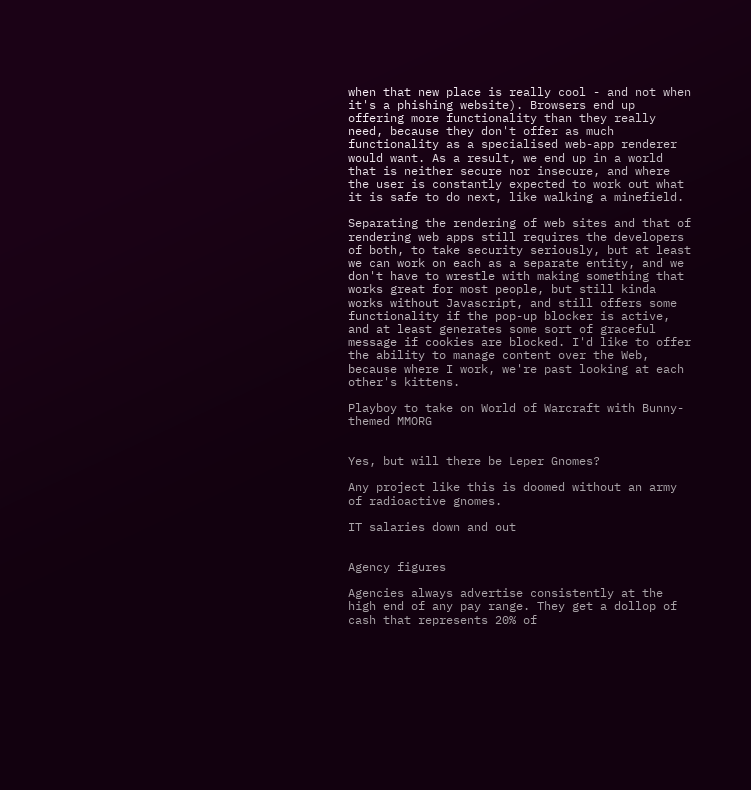when that new place is really cool - and not when it's a phishing website). Browsers end up offering more functionality than they really need, because they don't offer as much functionality as a specialised web-app renderer would want. As a result, we end up in a world that is neither secure nor insecure, and where the user is constantly expected to work out what it is safe to do next, like walking a minefield.

Separating the rendering of web sites and that of rendering web apps still requires the developers of both, to take security seriously, but at least we can work on each as a separate entity, and we don't have to wrestle with making something that works great for most people, but still kinda works without Javascript, and still offers some functionality if the pop-up blocker is active, and at least generates some sort of graceful message if cookies are blocked. I'd like to offer the ability to manage content over the Web, because where I work, we're past looking at each other's kittens.

Playboy to take on World of Warcraft with Bunny-themed MMORG


Yes, but will there be Leper Gnomes?

Any project like this is doomed without an army of radioactive gnomes.

IT salaries down and out


Agency figures

Agencies always advertise consistently at the high end of any pay range. They get a dollop of cash that represents 20% of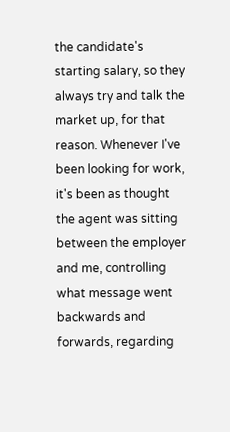the candidate's starting salary, so they always try and talk the market up, for that reason. Whenever I've been looking for work, it's been as thought the agent was sitting between the employer and me, controlling what message went backwards and forwards, regarding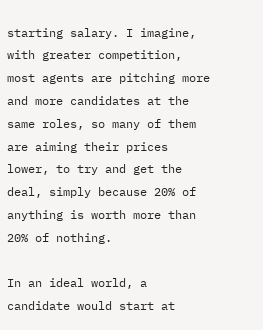starting salary. I imagine, with greater competition, most agents are pitching more and more candidates at the same roles, so many of them are aiming their prices lower, to try and get the deal, simply because 20% of anything is worth more than 20% of nothing.

In an ideal world, a candidate would start at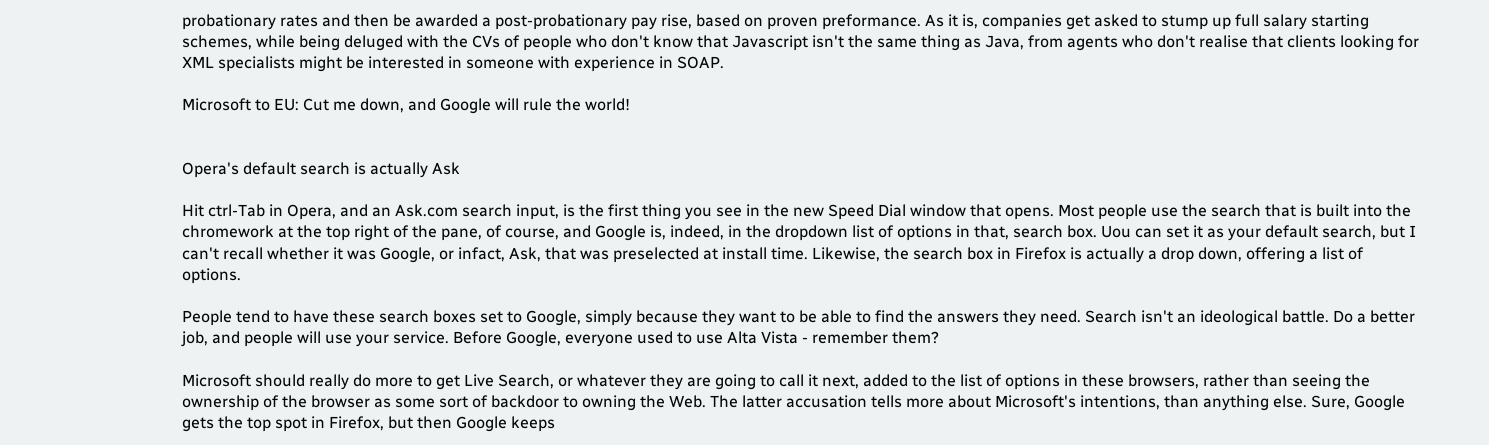probationary rates and then be awarded a post-probationary pay rise, based on proven preformance. As it is, companies get asked to stump up full salary starting schemes, while being deluged with the CVs of people who don't know that Javascript isn't the same thing as Java, from agents who don't realise that clients looking for XML specialists might be interested in someone with experience in SOAP.

Microsoft to EU: Cut me down, and Google will rule the world!


Opera's default search is actually Ask

Hit ctrl-Tab in Opera, and an Ask.com search input, is the first thing you see in the new Speed Dial window that opens. Most people use the search that is built into the chromework at the top right of the pane, of course, and Google is, indeed, in the dropdown list of options in that, search box. Uou can set it as your default search, but I can't recall whether it was Google, or infact, Ask, that was preselected at install time. Likewise, the search box in Firefox is actually a drop down, offering a list of options.

People tend to have these search boxes set to Google, simply because they want to be able to find the answers they need. Search isn't an ideological battle. Do a better job, and people will use your service. Before Google, everyone used to use Alta Vista - remember them?

Microsoft should really do more to get Live Search, or whatever they are going to call it next, added to the list of options in these browsers, rather than seeing the ownership of the browser as some sort of backdoor to owning the Web. The latter accusation tells more about Microsoft's intentions, than anything else. Sure, Google gets the top spot in Firefox, but then Google keeps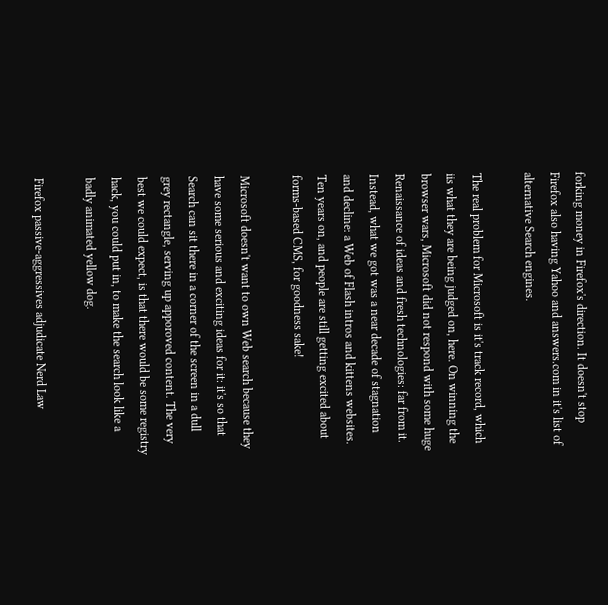forking money in Firefox's direction. It doesn't stop Firefox also having Yahoo and answers.com in it's list of alternative Search engines.

The real problem for Microsoft is it's track record, which iis what they are being judged on, here. On winning the browser wars, Microsoft did not respond with some huge Renaissance of ideas and fresh technologies: far from it. Instead, what we got was a near decade of stagnation and decline: a Web of Flash intros and kittens websites. Ten years on, and people are still getting excited about forms-based CMS, for goodness sake!

Microsoft doesn't want to own Web search because they have some serious and exciting ideas for it: it's so that Search can sit there in a corner of the screen in a dull grey rectangle, serving up apporoved content. The very best we could expect, is that there would be some registry hack, you could put in, to make the search look like a badly animated yellow dog.

Firefox passive-aggressives adjudicate Nerd Law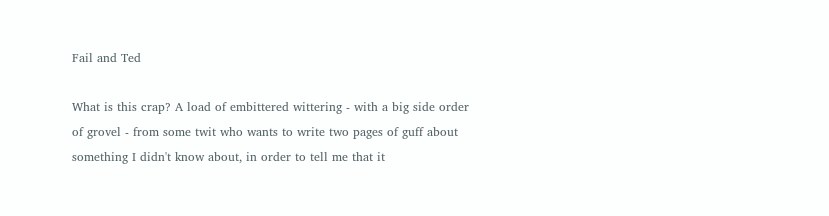Fail and Ted

What is this crap? A load of embittered wittering - with a big side order of grovel - from some twit who wants to write two pages of guff about something I didn't know about, in order to tell me that it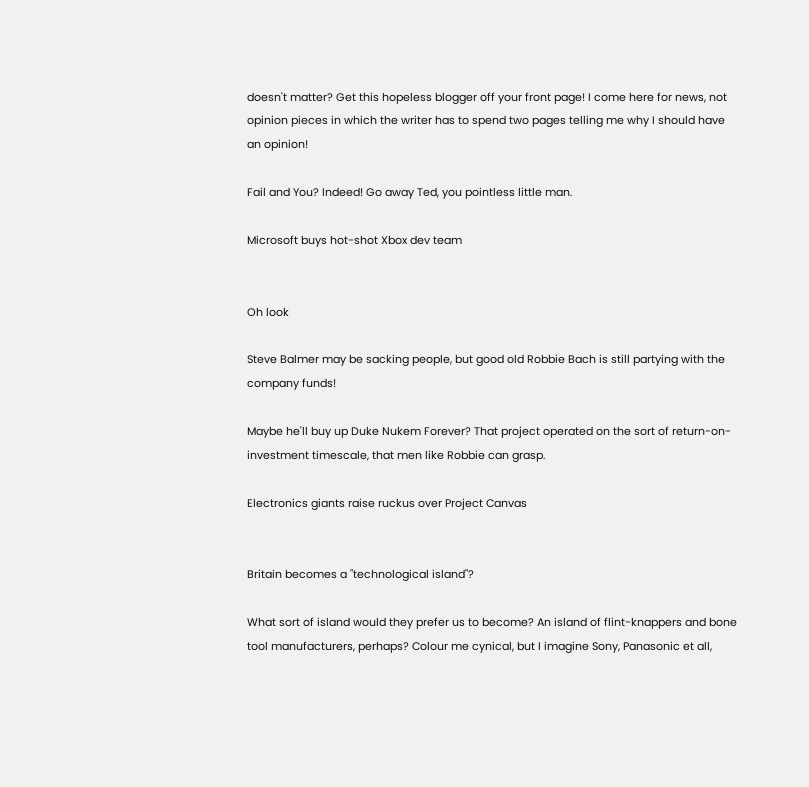doesn't matter? Get this hopeless blogger off your front page! I come here for news, not opinion pieces in which the writer has to spend two pages telling me why I should have an opinion!

Fail and You? Indeed! Go away Ted, you pointless little man.

Microsoft buys hot-shot Xbox dev team


Oh look

Steve Balmer may be sacking people, but good old Robbie Bach is still partying with the company funds!

Maybe he'll buy up Duke Nukem Forever? That project operated on the sort of return-on-investment timescale, that men like Robbie can grasp.

Electronics giants raise ruckus over Project Canvas


Britain becomes a "technological island"?

What sort of island would they prefer us to become? An island of flint-knappers and bone tool manufacturers, perhaps? Colour me cynical, but I imagine Sony, Panasonic et all,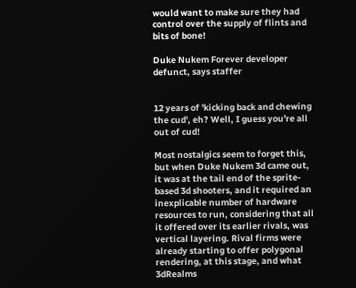would want to make sure they had control over the supply of flints and bits of bone!

Duke Nukem Forever developer defunct, says staffer


12 years of 'kicking back and chewing the cud', eh? Well, I guess you're all out of cud!

Most nostalgics seem to forget this, but when Duke Nukem 3d came out, it was at the tail end of the sprite-based 3d shooters, and it required an inexplicable number of hardware resources to run, considering that all it offered over its earlier rivals, was vertical layering. Rival firms were already starting to offer polygonal rendering, at this stage, and what 3dRealms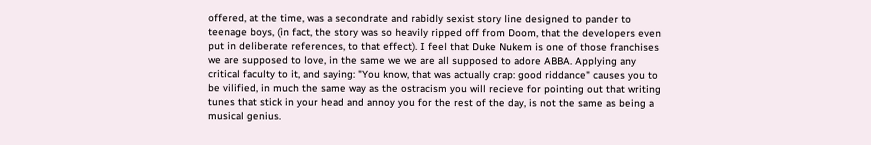offered, at the time, was a secondrate and rabidly sexist story line designed to pander to teenage boys, (in fact, the story was so heavily ripped off from Doom, that the developers even put in deliberate references, to that effect). I feel that Duke Nukem is one of those franchises we are supposed to love, in the same we we are all supposed to adore ABBA. Applying any critical faculty to it, and saying: "You know, that was actually crap: good riddance" causes you to be vilified, in much the same way as the ostracism you will recieve for pointing out that writing tunes that stick in your head and annoy you for the rest of the day, is not the same as being a musical genius.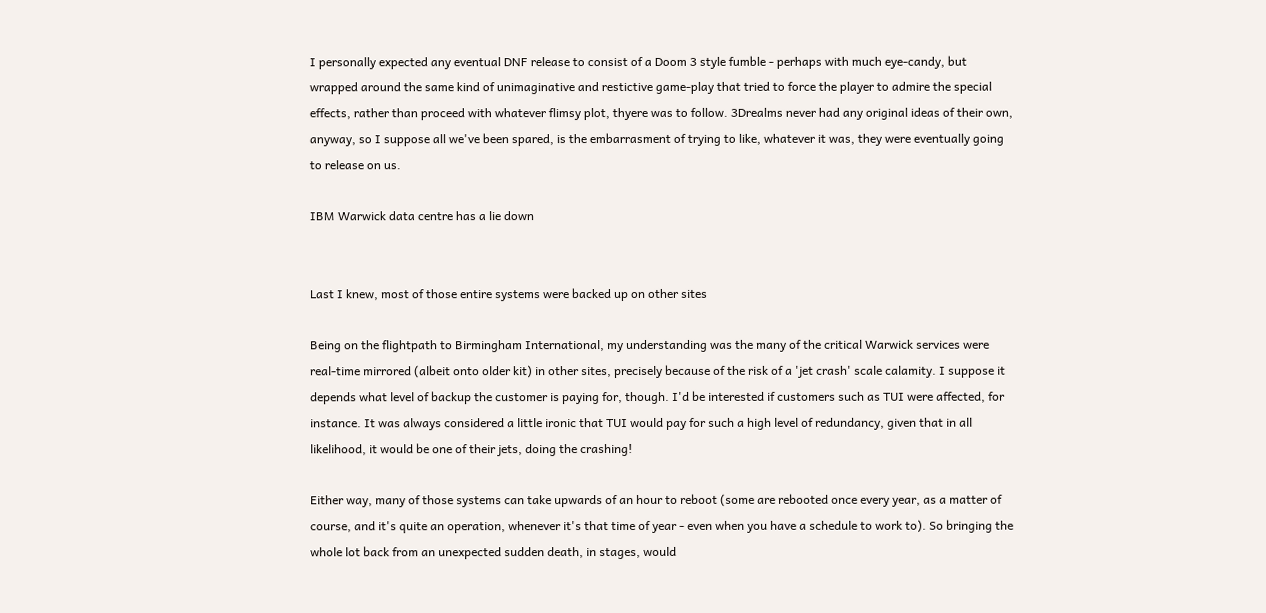I personally expected any eventual DNF release to consist of a Doom 3 style fumble - perhaps with much eye-candy, but wrapped around the same kind of unimaginative and restictive game-play that tried to force the player to admire the special effects, rather than proceed with whatever flimsy plot, thyere was to follow. 3Drealms never had any original ideas of their own, anyway, so I suppose all we've been spared, is the embarrasment of trying to like, whatever it was, they were eventually going to release on us.

IBM Warwick data centre has a lie down


Last I knew, most of those entire systems were backed up on other sites

Being on the flightpath to Birmingham International, my understanding was the many of the critical Warwick services were real-time mirrored (albeit onto older kit) in other sites, precisely because of the risk of a 'jet crash' scale calamity. I suppose it depends what level of backup the customer is paying for, though. I'd be interested if customers such as TUI were affected, for instance. It was always considered a little ironic that TUI would pay for such a high level of redundancy, given that in all likelihood, it would be one of their jets, doing the crashing!

Either way, many of those systems can take upwards of an hour to reboot (some are rebooted once every year, as a matter of course, and it's quite an operation, whenever it's that time of year - even when you have a schedule to work to). So bringing the whole lot back from an unexpected sudden death, in stages, would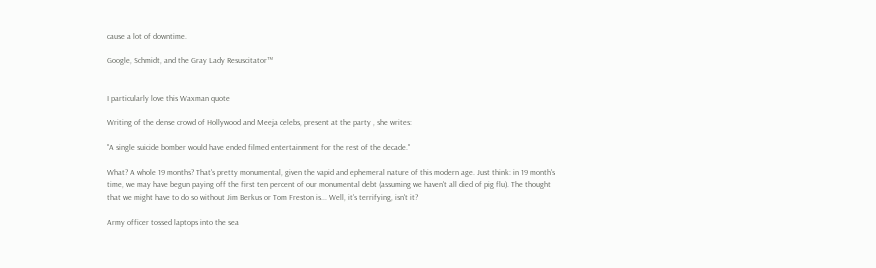cause a lot of downtime.

Google, Schmidt, and the Gray Lady Resuscitator™


I particularly love this Waxman quote

Writing of the dense crowd of Hollywood and Meeja celebs, present at the party , she writes:

"A single suicide bomber would have ended filmed entertainment for the rest of the decade."

What? A whole 19 months? That's pretty monumental, given the vapid and ephemeral nature of this modern age. Just think: in 19 month's time, we may have begun paying off the first ten percent of our monumental debt (assuming we haven't all died of pig flu). The thought that we might have to do so without Jim Berkus or Tom Freston is... Well, it's terrifying, isn't it?

Army officer tossed laptops into the sea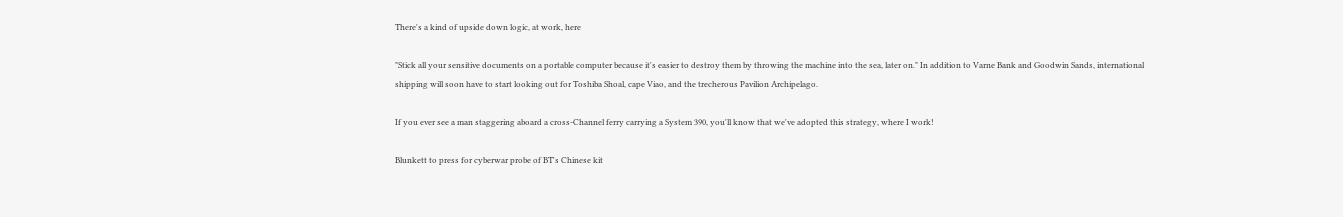There's a kind of upside down logic, at work, here

"Stick all your sensitive documents on a portable computer because it's easier to destroy them by throwing the machine into the sea, later on." In addition to Varne Bank and Goodwin Sands, international shipping will soon have to start looking out for Toshiba Shoal, cape Viao, and the trecherous Pavilion Archipelago.

If you ever see a man staggering aboard a cross-Channel ferry carrying a System 390, you'll know that we've adopted this strategy, where I work!

Blunkett to press for cyberwar probe of BT's Chinese kit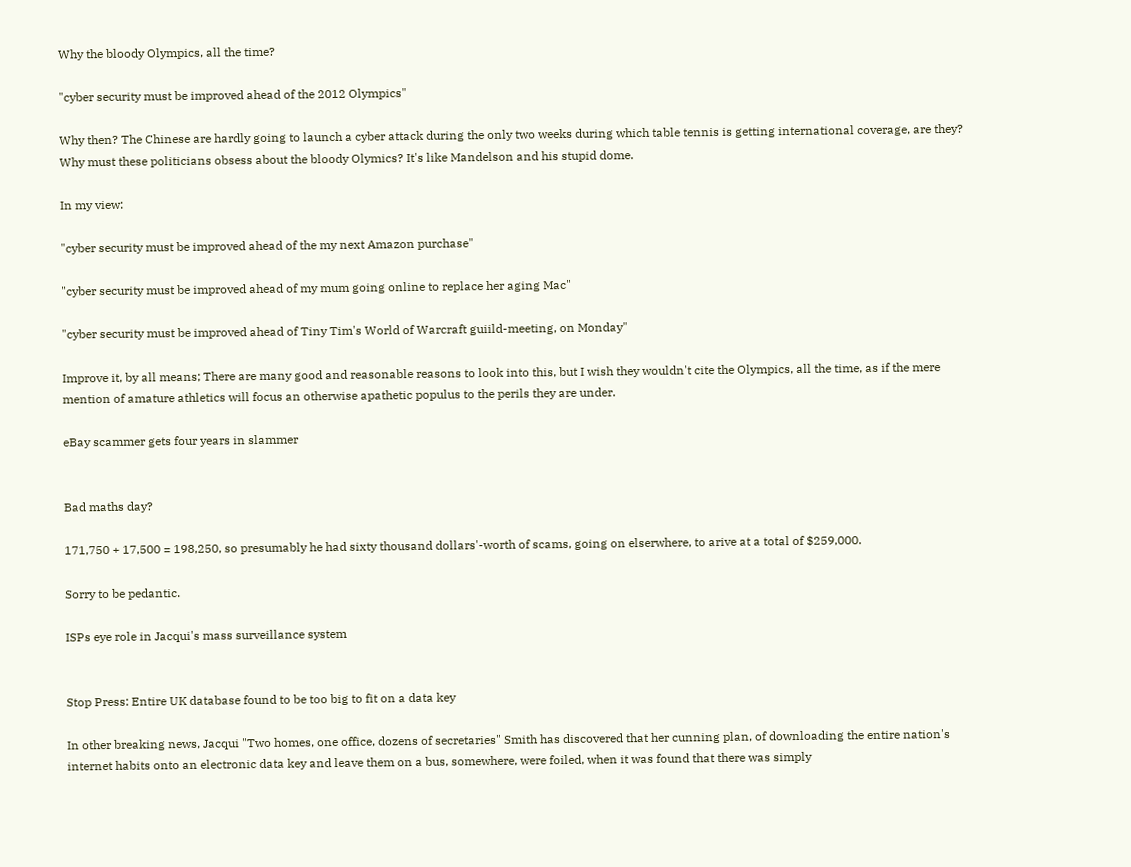Why the bloody Olympics, all the time?

"cyber security must be improved ahead of the 2012 Olympics"

Why then? The Chinese are hardly going to launch a cyber attack during the only two weeks during which table tennis is getting international coverage, are they? Why must these politicians obsess about the bloody Olymics? It's like Mandelson and his stupid dome.

In my view:

"cyber security must be improved ahead of the my next Amazon purchase"

"cyber security must be improved ahead of my mum going online to replace her aging Mac"

"cyber security must be improved ahead of Tiny Tim's World of Warcraft guiild-meeting, on Monday"

Improve it, by all means; There are many good and reasonable reasons to look into this, but I wish they wouldn't cite the Olympics, all the time, as if the mere mention of amature athletics will focus an otherwise apathetic populus to the perils they are under.

eBay scammer gets four years in slammer


Bad maths day?

171,750 + 17,500 = 198,250, so presumably he had sixty thousand dollars'-worth of scams, going on elserwhere, to arive at a total of $259,000.

Sorry to be pedantic.

ISPs eye role in Jacqui's mass surveillance system


Stop Press: Entire UK database found to be too big to fit on a data key

In other breaking news, Jacqui "Two homes, one office, dozens of secretaries" Smith has discovered that her cunning plan, of downloading the entire nation's internet habits onto an electronic data key and leave them on a bus, somewhere, were foiled, when it was found that there was simply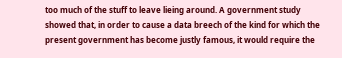too much of the stuff to leave lieing around. A government study showed that, in order to cause a data breech of the kind for which the present government has become justly famous, it would require the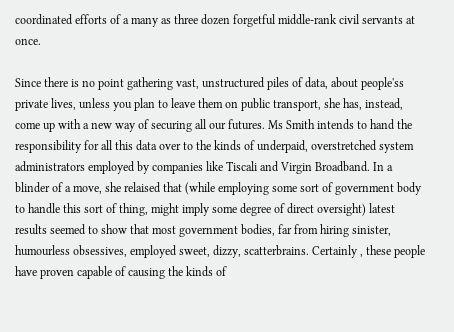coordinated efforts of a many as three dozen forgetful middle-rank civil servants at once.

Since there is no point gathering vast, unstructured piles of data, about people'ss private lives, unless you plan to leave them on public transport, she has, instead, come up with a new way of securing all our futures. Ms Smith intends to hand the responsibility for all this data over to the kinds of underpaid, overstretched system administrators employed by companies like Tiscali and Virgin Broadband. In a blinder of a move, she relaised that (while employing some sort of government body to handle this sort of thing, might imply some degree of direct oversight) latest results seemed to show that most government bodies, far from hiring sinister, humourless obsessives, employed sweet, dizzy, scatterbrains. Certainly , these people have proven capable of causing the kinds of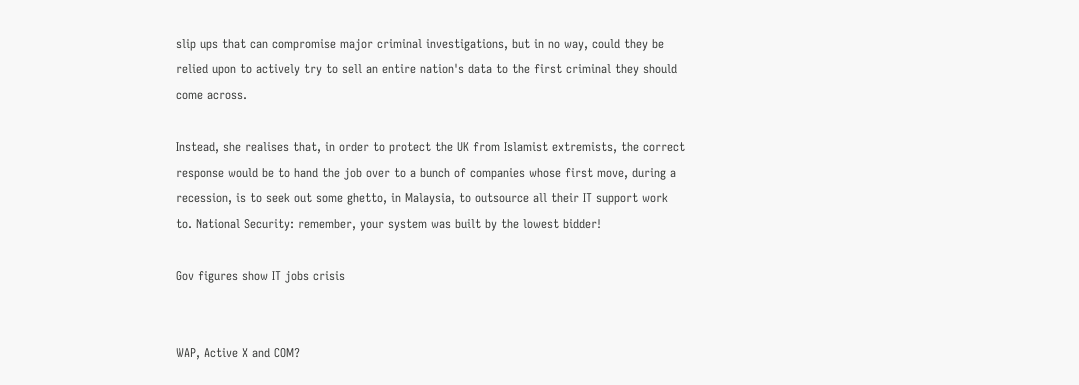slip ups that can compromise major criminal investigations, but in no way, could they be relied upon to actively try to sell an entire nation's data to the first criminal they should come across.

Instead, she realises that, in order to protect the UK from Islamist extremists, the correct response would be to hand the job over to a bunch of companies whose first move, during a recession, is to seek out some ghetto, in Malaysia, to outsource all their IT support work to. National Security: remember, your system was built by the lowest bidder!

Gov figures show IT jobs crisis


WAP, Active X and COM?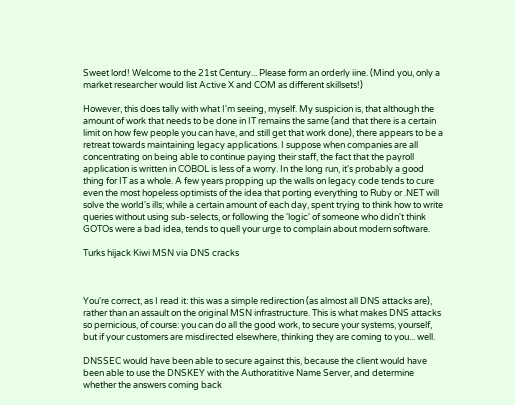Sweet lord! Welcome to the 21st Century... Please form an orderly iine. (Mind you, only a market researcher would list Active X and COM as different skillsets!)

However, this does tally with what I'm seeing, myself. My suspicion is, that although the amount of work that needs to be done in IT remains the same (and that there is a certain limit on how few people you can have, and still get that work done), there appears to be a retreat towards maintaining legacy applications. I suppose when companies are all concentrating on being able to continue paying their staff, the fact that the payroll application is written in COBOL is less of a worry. In the long run, it's probably a good thing for IT as a whole. A few years propping up the walls on legacy code tends to cure even the most hopeless optimists of the idea that porting everything to Ruby or .NET will solve the world's ills; while a certain amount of each day, spent trying to think how to write queries without using sub-selects, or following the 'logic' of someone who didn't think GOTOs were a bad idea, tends to quell your urge to complain about modern software.

Turks hijack Kiwi MSN via DNS cracks



You're correct, as I read it: this was a simple redirection (as almost all DNS attacks are), rather than an assault on the original MSN infrastructure. This is what makes DNS attacks so pernicious, of course: you can do all the good work, to secure your systems, yourself, but if your customers are misdirected elsewhere, thinking they are coming to you... well.

DNSSEC would have been able to secure against this, because the client would have been able to use the DNSKEY with the Authoratitive Name Server, and determine whether the answers coming back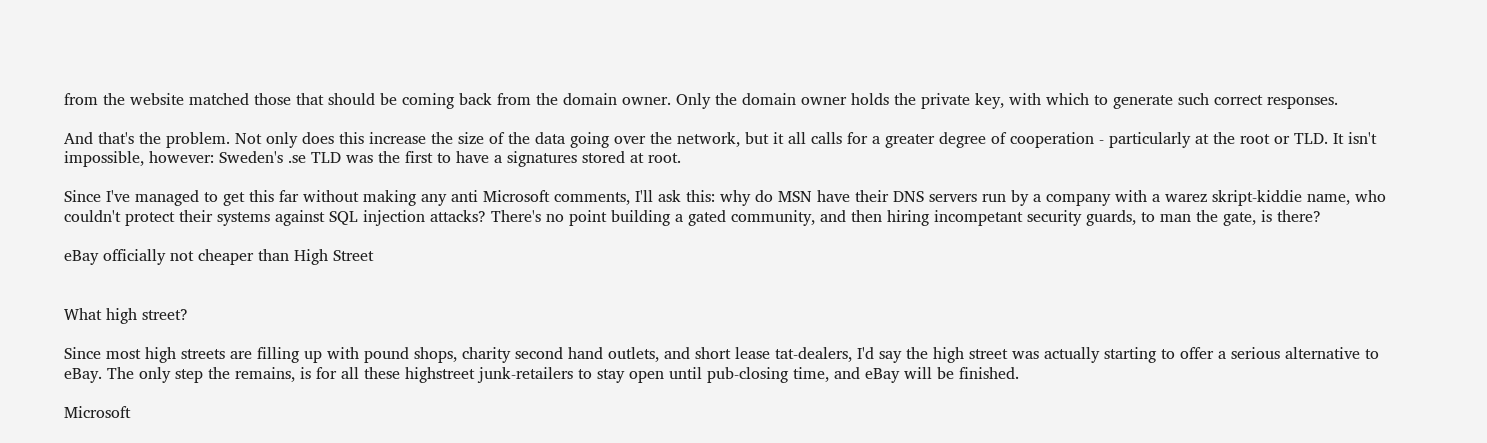from the website matched those that should be coming back from the domain owner. Only the domain owner holds the private key, with which to generate such correct responses.

And that's the problem. Not only does this increase the size of the data going over the network, but it all calls for a greater degree of cooperation - particularly at the root or TLD. It isn't impossible, however: Sweden's .se TLD was the first to have a signatures stored at root.

Since I've managed to get this far without making any anti Microsoft comments, I'll ask this: why do MSN have their DNS servers run by a company with a warez skript-kiddie name, who couldn't protect their systems against SQL injection attacks? There's no point building a gated community, and then hiring incompetant security guards, to man the gate, is there?

eBay officially not cheaper than High Street


What high street?

Since most high streets are filling up with pound shops, charity second hand outlets, and short lease tat-dealers, I'd say the high street was actually starting to offer a serious alternative to eBay. The only step the remains, is for all these highstreet junk-retailers to stay open until pub-closing time, and eBay will be finished.

Microsoft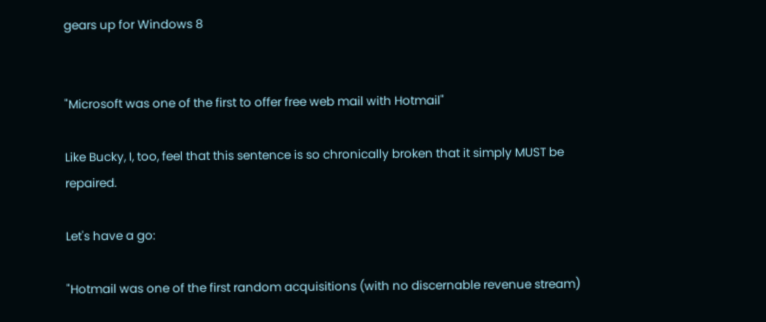gears up for Windows 8


"Microsoft was one of the first to offer free web mail with Hotmail"

Like Bucky, I, too, feel that this sentence is so chronically broken that it simply MUST be repaired.

Let's have a go:

"Hotmail was one of the first random acquisitions (with no discernable revenue stream)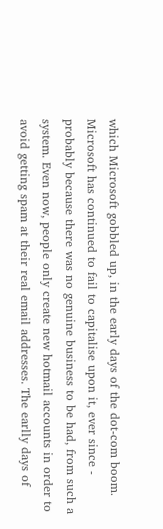which Microsoft gobbled up, in the early days of the dot-com boom. Microsoft has continued to fail to capitalise upon it, ever since - probably because there was no genuine business to be had, from such a system. Even now, people only create new hotmail accounts in order to avoid getting spam at their real email addresses. The earlly days of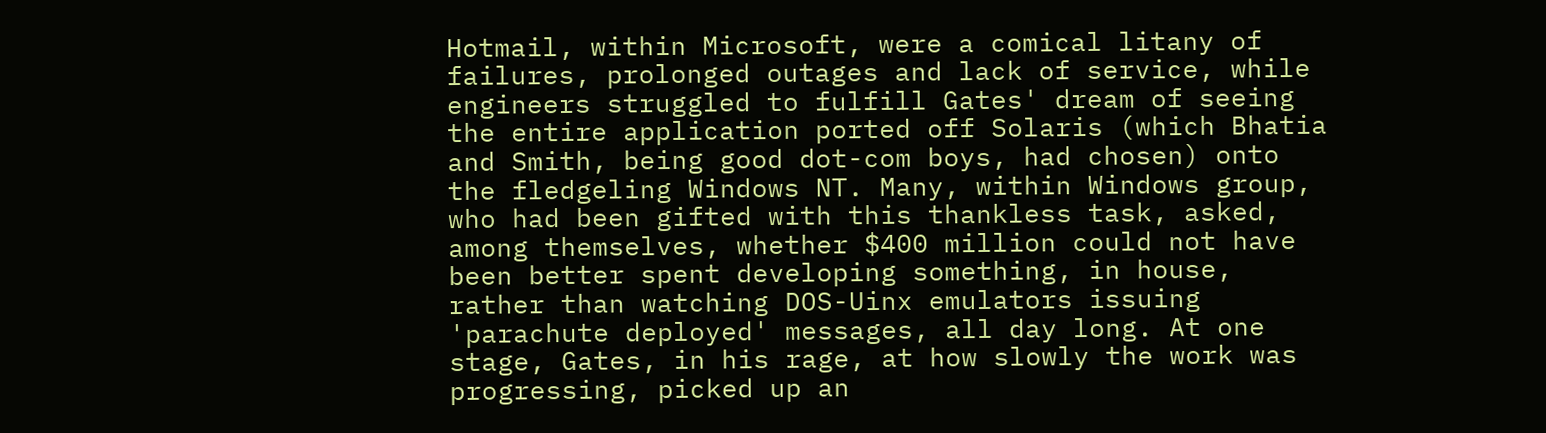Hotmail, within Microsoft, were a comical litany of failures, prolonged outages and lack of service, while engineers struggled to fulfill Gates' dream of seeing the entire application ported off Solaris (which Bhatia and Smith, being good dot-com boys, had chosen) onto the fledgeling Windows NT. Many, within Windows group, who had been gifted with this thankless task, asked, among themselves, whether $400 million could not have been better spent developing something, in house, rather than watching DOS-Uinx emulators issuing 'parachute deployed' messages, all day long. At one stage, Gates, in his rage, at how slowly the work was progressing, picked up an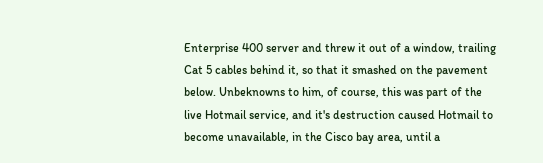Enterprise 400 server and threw it out of a window, trailing Cat 5 cables behind it, so that it smashed on the pavement below. Unbeknowns to him, of course, this was part of the live Hotmail service, and it's destruction caused Hotmail to become unavailable, in the Cisco bay area, until a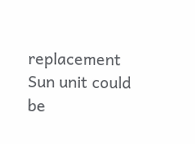replacement Sun unit could be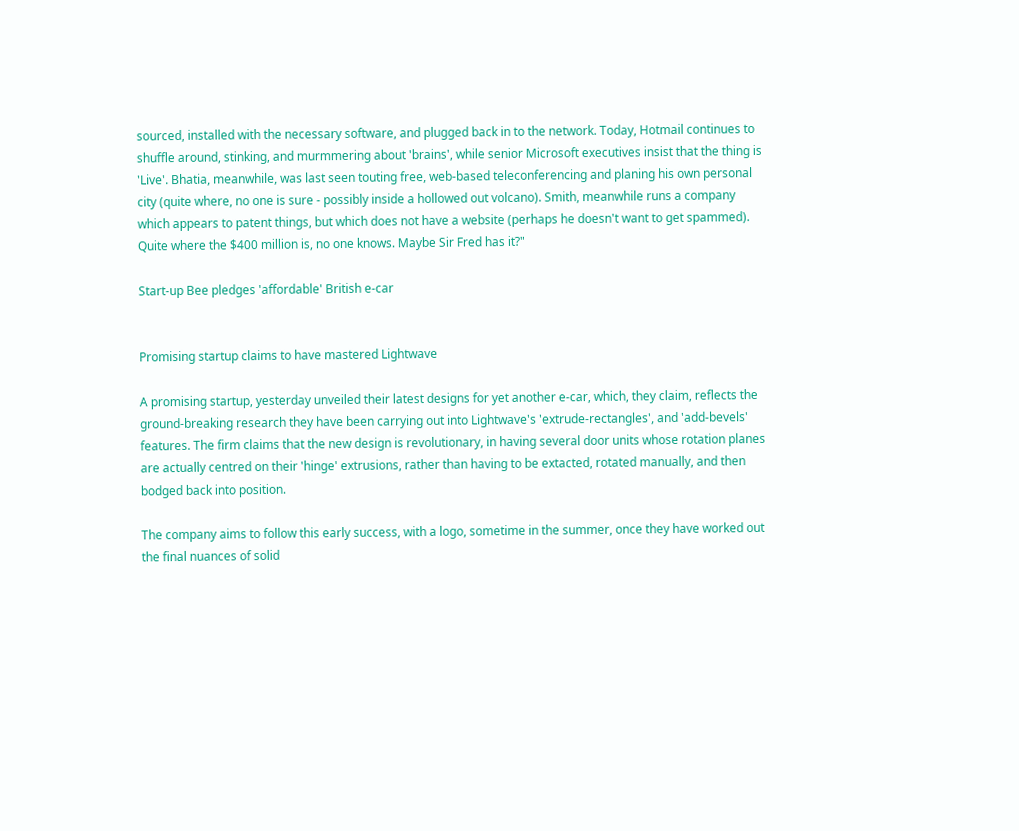sourced, installed with the necessary software, and plugged back in to the network. Today, Hotmail continues to shuffle around, stinking, and murmmering about 'brains', while senior Microsoft executives insist that the thing is 'Live'. Bhatia, meanwhile, was last seen touting free, web-based teleconferencing and planing his own personal city (quite where, no one is sure - possibly inside a hollowed out volcano). Smith, meanwhile runs a company which appears to patent things, but which does not have a website (perhaps he doesn't want to get spammed). Quite where the $400 million is, no one knows. Maybe Sir Fred has it?"

Start-up Bee pledges 'affordable' British e-car


Promising startup claims to have mastered Lightwave

A promising startup, yesterday unveiled their latest designs for yet another e-car, which, they claim, reflects the ground-breaking research they have been carrying out into Lightwave's 'extrude-rectangles', and 'add-bevels' features. The firm claims that the new design is revolutionary, in having several door units whose rotation planes are actually centred on their 'hinge' extrusions, rather than having to be extacted, rotated manually, and then bodged back into position.

The company aims to follow this early success, with a logo, sometime in the summer, once they have worked out the final nuances of solid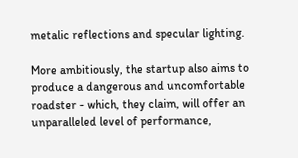metalic reflections and specular lighting.

More ambitiously, the startup also aims to produce a dangerous and uncomfortable roadster - which, they claim, will offer an unparalleled level of performance,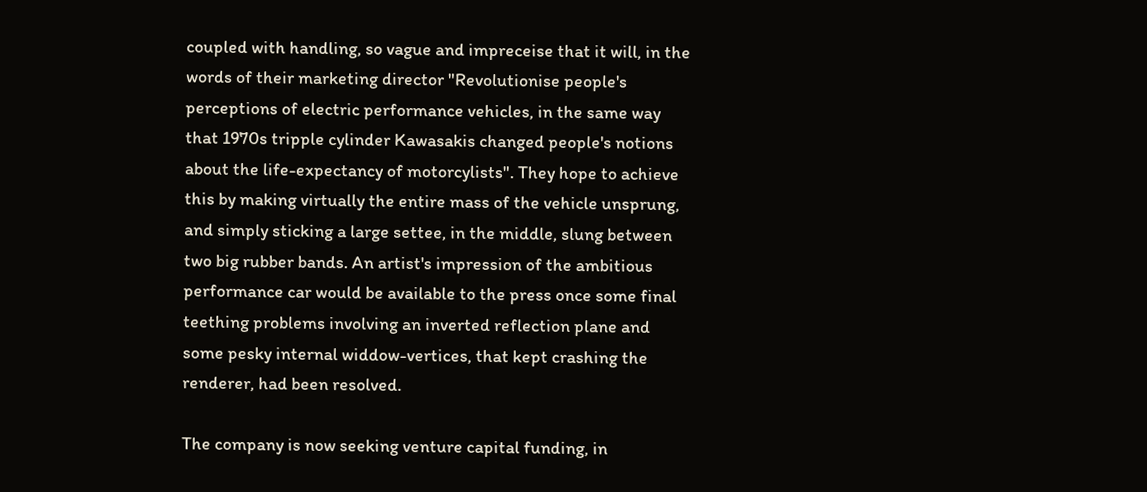coupled with handling, so vague and impreceise that it will, in the words of their marketing director "Revolutionise people's perceptions of electric performance vehicles, in the same way that 1970s tripple cylinder Kawasakis changed people's notions about the life-expectancy of motorcylists". They hope to achieve this by making virtually the entire mass of the vehicle unsprung, and simply sticking a large settee, in the middle, slung between two big rubber bands. An artist's impression of the ambitious performance car would be available to the press once some final teething problems involving an inverted reflection plane and some pesky internal widdow-vertices, that kept crashing the renderer, had been resolved.

The company is now seeking venture capital funding, in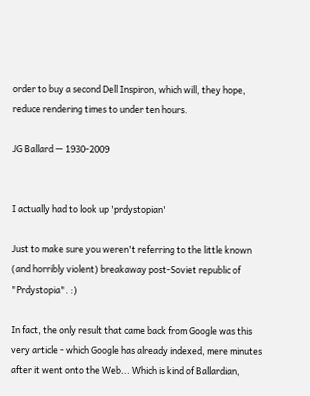order to buy a second Dell Inspiron, which will, they hope, reduce rendering times to under ten hours.

JG Ballard — 1930-2009


I actually had to look up 'prdystopian'

Just to make sure you weren't referring to the little known (and horribly violent) breakaway post-Soviet republic of "Prdystopia". :)

In fact, the only result that came back from Google was this very article - which Google has already indexed, mere minutes after it went onto the Web... Which is kind of Ballardian,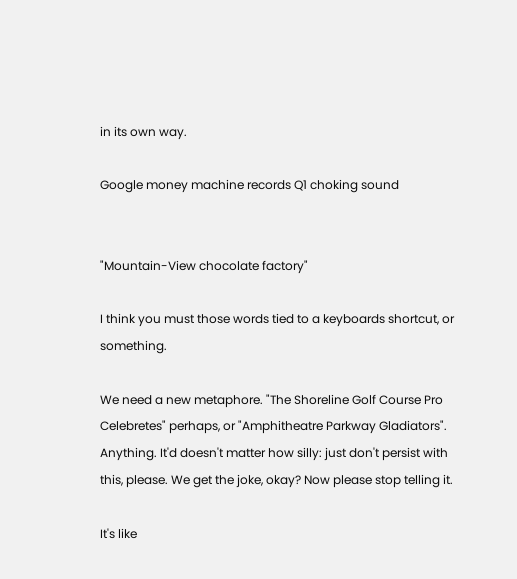in its own way.

Google money machine records Q1 choking sound


"Mountain-View chocolate factory"

I think you must those words tied to a keyboards shortcut, or something.

We need a new metaphore. "The Shoreline Golf Course Pro Celebretes" perhaps, or "Amphitheatre Parkway Gladiators". Anything. It'd doesn't matter how silly: just don't persist with this, please. We get the joke, okay? Now please stop telling it.

It's like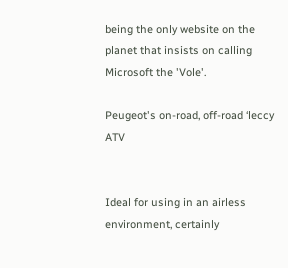being the only website on the planet that insists on calling Microsoft the 'Vole'.

Peugeot's on-road, off-road ‘leccy ATV


Ideal for using in an airless environment, certainly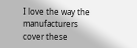I love the way the manufacturers cover these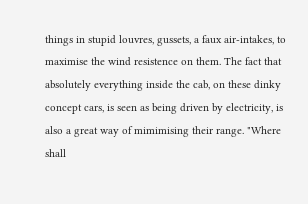things in stupid louvres, gussets, a faux air-intakes, to maximise the wind resistence on them. The fact that absolutely everything inside the cab, on these dinky concept cars, is seen as being driven by electricity, is also a great way of mimimising their range. "Where shall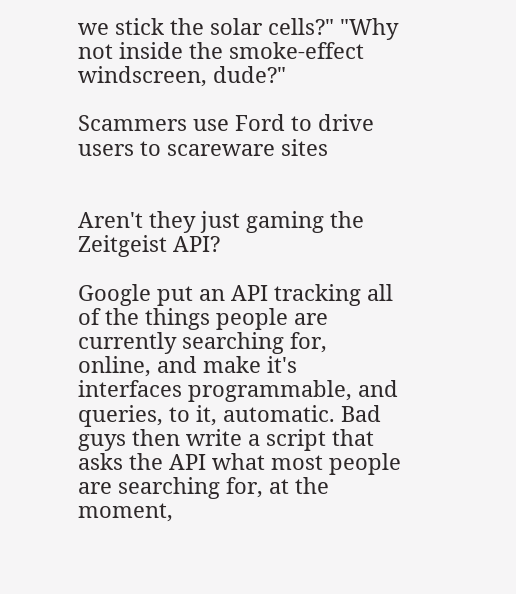we stick the solar cells?" "Why not inside the smoke-effect windscreen, dude?"

Scammers use Ford to drive users to scareware sites


Aren't they just gaming the Zeitgeist API?

Google put an API tracking all of the things people are currently searching for, online, and make it's interfaces programmable, and queries, to it, automatic. Bad guys then write a script that asks the API what most people are searching for, at the moment,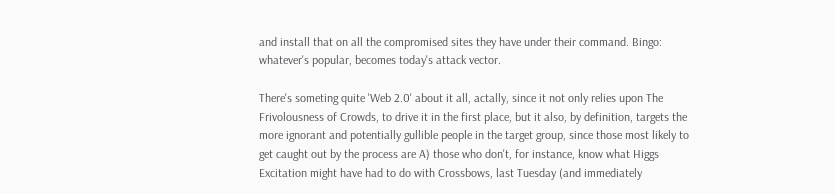and install that on all the compromised sites they have under their command. Bingo: whatever's popular, becomes today's attack vector.

There's someting quite 'Web 2.0' about it all, actally, since it not only relies upon The Frivolousness of Crowds, to drive it in the first place, but it also, by definition, targets the more ignorant and potentially gullible people in the target group, since those most likely to get caught out by the process are A) those who don't, for instance, know what Higgs Excitation might have had to do with Crossbows, last Tuesday (and immediately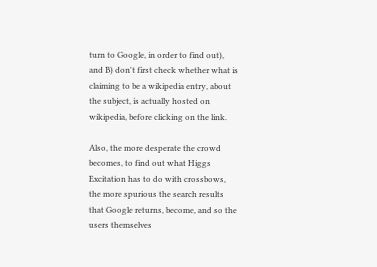turn to Google, in order to find out), and B) don't first check whether what is claiming to be a wikipedia entry, about the subject, is actually hosted on wikipedia, before clicking on the link.

Also, the more desperate the crowd becomes, to find out what Higgs Excitation has to do with crossbows, the more spurious the search results that Google returns, become, and so the users themselves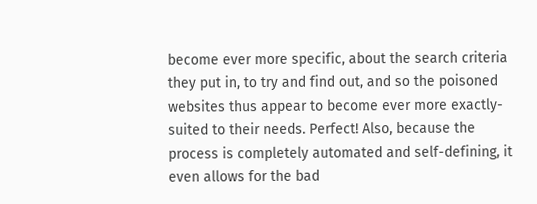become ever more specific, about the search criteria they put in, to try and find out, and so the poisoned websites thus appear to become ever more exactly-suited to their needs. Perfect! Also, because the process is completely automated and self-defining, it even allows for the bad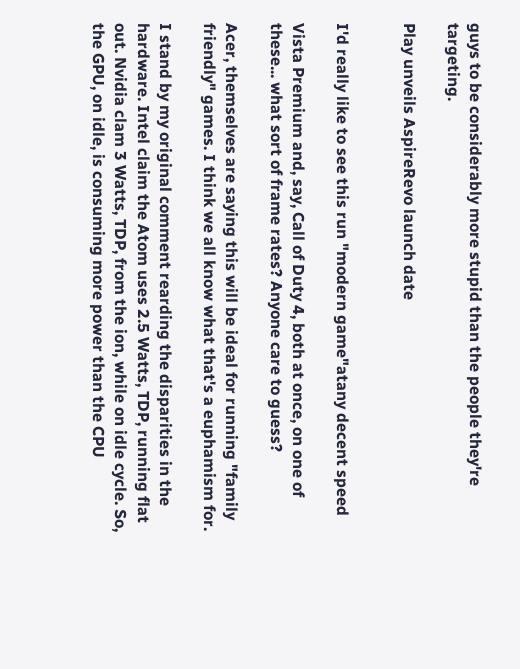guys to be considerably more stupid than the people they're targeting.

Play unveils AspireRevo launch date


I'd really like to see this run "modern game"atany decent speed

Vista Premium and, say, Call of Duty 4, both at once, on one of these... what sort of frame rates? Anyone care to guess?

Acer, themselves are saying this will be ideal for running "family friendly" games. I think we all know what that's a euphamism for.

I stand by my original comment rearding the disparities in the hardware. Intel claim the Atom uses 2.5 Watts, TDP, running flat out. Nvidia clam 3 Watts, TDP, from the ion, while on idle cycle. So, the GPU, on idle, is consuming more power than the CPU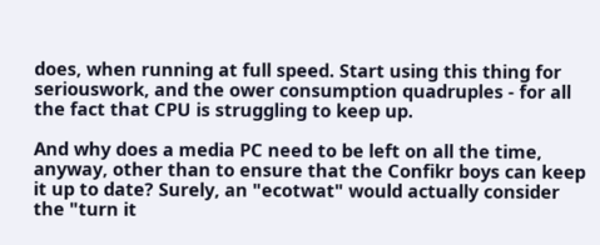does, when running at full speed. Start using this thing for seriouswork, and the ower consumption quadruples - for all the fact that CPU is struggling to keep up.

And why does a media PC need to be left on all the time, anyway, other than to ensure that the Confikr boys can keep it up to date? Surely, an "ecotwat" would actually consider the "turn it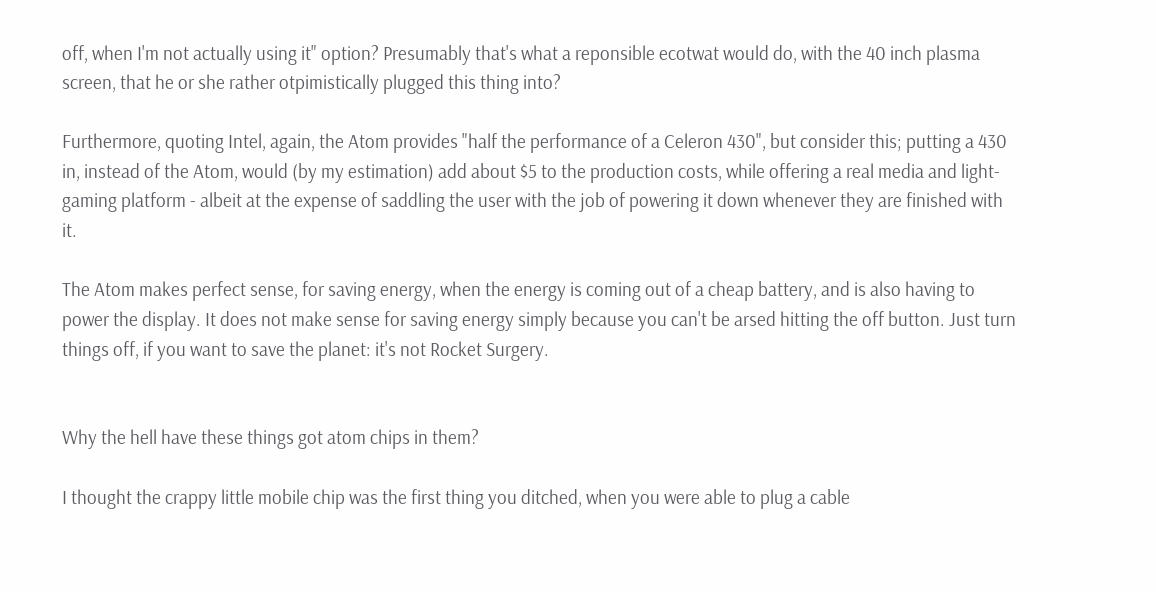off, when I'm not actually using it" option? Presumably that's what a reponsible ecotwat would do, with the 40 inch plasma screen, that he or she rather otpimistically plugged this thing into?

Furthermore, quoting Intel, again, the Atom provides "half the performance of a Celeron 430", but consider this; putting a 430 in, instead of the Atom, would (by my estimation) add about $5 to the production costs, while offering a real media and light-gaming platform - albeit at the expense of saddling the user with the job of powering it down whenever they are finished with it.

The Atom makes perfect sense, for saving energy, when the energy is coming out of a cheap battery, and is also having to power the display. It does not make sense for saving energy simply because you can't be arsed hitting the off button. Just turn things off, if you want to save the planet: it's not Rocket Surgery.


Why the hell have these things got atom chips in them?

I thought the crappy little mobile chip was the first thing you ditched, when you were able to plug a cable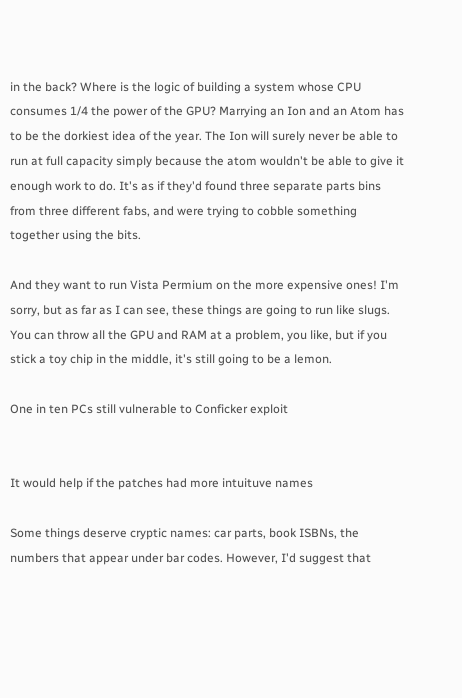in the back? Where is the logic of building a system whose CPU consumes 1/4 the power of the GPU? Marrying an Ion and an Atom has to be the dorkiest idea of the year. The Ion will surely never be able to run at full capacity simply because the atom wouldn't be able to give it enough work to do. It's as if they'd found three separate parts bins from three different fabs, and were trying to cobble something together using the bits.

And they want to run Vista Permium on the more expensive ones! I'm sorry, but as far as I can see, these things are going to run like slugs. You can throw all the GPU and RAM at a problem, you like, but if you stick a toy chip in the middle, it's still going to be a lemon.

One in ten PCs still vulnerable to Conficker exploit


It would help if the patches had more intuituve names

Some things deserve cryptic names: car parts, book ISBNs, the numbers that appear under bar codes. However, I'd suggest that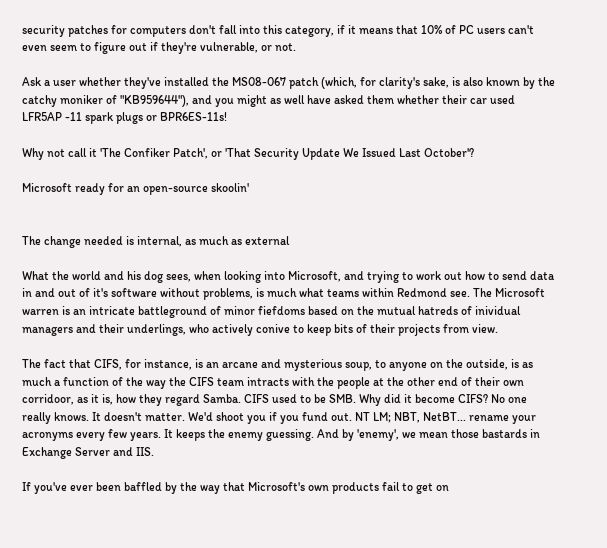security patches for computers don't fall into this category, if it means that 10% of PC users can't even seem to figure out if they're vulnerable, or not.

Ask a user whether they've installed the MS08-067 patch (which, for clarity's sake, is also known by the catchy moniker of "KB959644"), and you might as well have asked them whether their car used LFR5AP -11 spark plugs or BPR6ES-11s!

Why not call it 'The Confiker Patch', or 'That Security Update We Issued Last October'?

Microsoft ready for an open-source skoolin'


The change needed is internal, as much as external

What the world and his dog sees, when looking into Microsoft, and trying to work out how to send data in and out of it's software without problems, is much what teams within Redmond see. The Microsoft warren is an intricate battleground of minor fiefdoms based on the mutual hatreds of inividual managers and their underlings, who actively conive to keep bits of their projects from view.

The fact that CIFS, for instance, is an arcane and mysterious soup, to anyone on the outside, is as much a function of the way the CIFS team intracts with the people at the other end of their own corridoor, as it is, how they regard Samba. CIFS used to be SMB. Why did it become CIFS? No one really knows. It doesn't matter. We'd shoot you if you fund out. NT LM; NBT, NetBT... rename your acronyms every few years. It keeps the enemy guessing. And by 'enemy', we mean those bastards in Exchange Server and IIS.

If you've ever been baffled by the way that Microsoft's own products fail to get on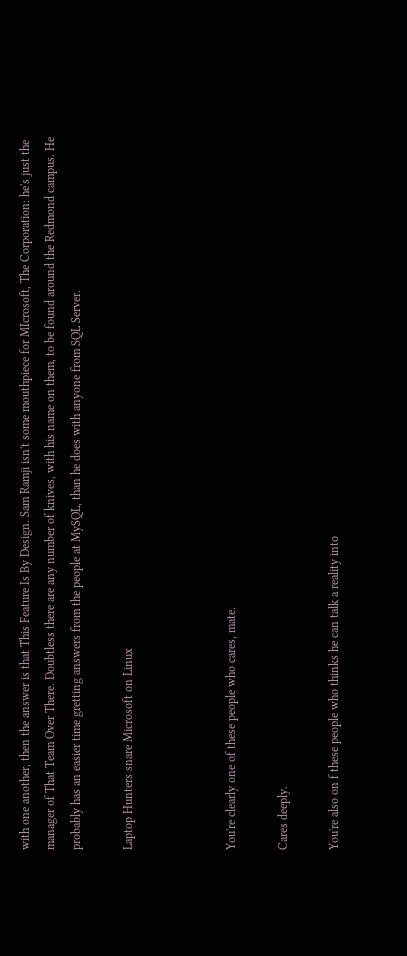with one another, then the answer is that This Feature Is By Design. Sam Ramji isn't some mouthpiece for MIcrosoft, The Corporation: he's just the manager of That Team Over There. Doubtless there are any number of knives, with his name on them, to be found around the Redmond campus. He probably has an easier time gretting answers from the people at MySQL, than he does with anyone from SQL Server.

Laptop Hunters snare Microsoft on Linux



You're clearly one of these people who cares, mate.

Cares deeply.

You're also on f these people who thinks he can talk a reality into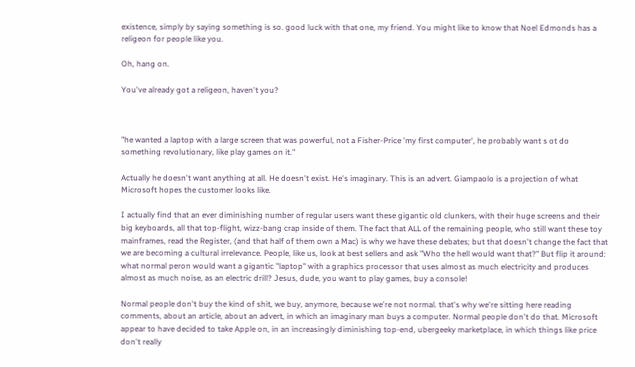existence, simply by saying something is so. good luck with that one, my friend. You might like to know that Noel Edmonds has a religeon for people like you.

Oh, hang on.

You've already got a religeon, haven't you?



"he wanted a laptop with a large screen that was powerful, not a Fisher-Price 'my first computer', he probably want s ot do something revolutionary, like play games on it."

Actually he doesn't want anything at all. He doesn't exist. He's imaginary. This is an advert. Giampaolo is a projection of what Microsoft hopes the customer looks like.

I actually find that an ever diminishing number of regular users want these gigantic old clunkers, with their huge screens and their big keyboards, all that top-flight, wizz-bang crap inside of them. The fact that ALL of the remaining people, who still want these toy mainframes, read the Register, (and that half of them own a Mac) is why we have these debates; but that doesn't change the fact that we are becoming a cultural irrelevance. People, like us, look at best sellers and ask "Who the hell would want that?" But flip it around: what normal peron would want a gigantic "laptop" with a graphics processor that uses almost as much electricity and produces almost as much noise, as an electric drill? Jesus, dude, you want to play games, buy a console!

Normal people don't buy the kind of shit, we buy, anymore, because we're not normal. that's why we're sitting here reading comments, about an article, about an advert, in which an imaginary man buys a computer. Normal people don't do that. Microsoft appear to have decided to take Apple on, in an increasingly diminishing top-end, ubergeeky marketplace, in which things like price don't really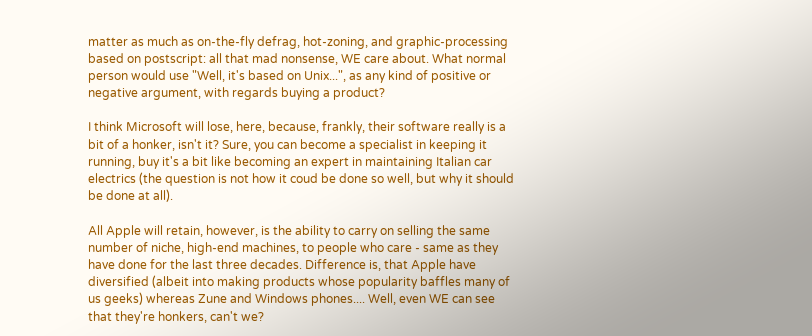matter as much as on-the-fly defrag, hot-zoning, and graphic-processing based on postscript: all that mad nonsense, WE care about. What normal person would use "Well, it's based on Unix...", as any kind of positive or negative argument, with regards buying a product?

I think Microsoft will lose, here, because, frankly, their software really is a bit of a honker, isn't it? Sure, you can become a specialist in keeping it running, buy it's a bit like becoming an expert in maintaining Italian car electrics (the question is not how it coud be done so well, but why it should be done at all).

All Apple will retain, however, is the ability to carry on selling the same number of niche, high-end machines, to people who care - same as they have done for the last three decades. Difference is, that Apple have diversified (albeit into making products whose popularity baffles many of us geeks) whereas Zune and Windows phones.... Well, even WE can see that they're honkers, can't we?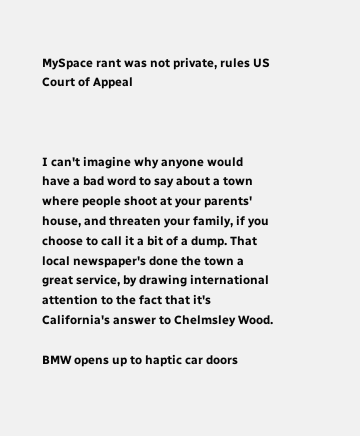MySpace rant was not private, rules US Court of Appeal



I can't imagine why anyone would have a bad word to say about a town where people shoot at your parents' house, and threaten your family, if you choose to call it a bit of a dump. That local newspaper's done the town a great service, by drawing international attention to the fact that it's California's answer to Chelmsley Wood.

BMW opens up to haptic car doors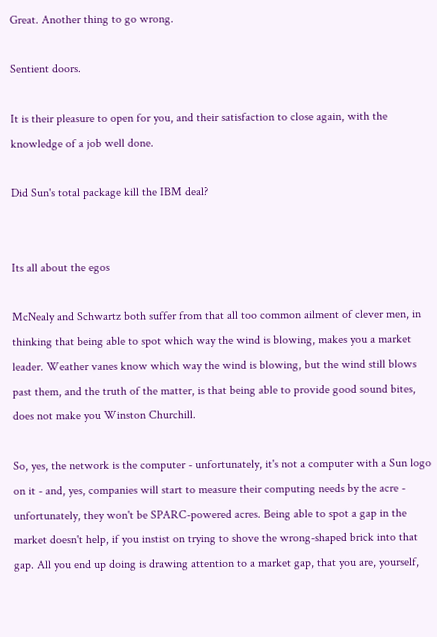Great. Another thing to go wrong.

Sentient doors.

It is their pleasure to open for you, and their satisfaction to close again, with the knowledge of a job well done.

Did Sun's total package kill the IBM deal?


Its all about the egos

McNealy and Schwartz both suffer from that all too common ailment of clever men, in thinking that being able to spot which way the wind is blowing, makes you a market leader. Weather vanes know which way the wind is blowing, but the wind still blows past them, and the truth of the matter, is that being able to provide good sound bites, does not make you Winston Churchill.

So, yes, the network is the computer - unfortunately, it's not a computer with a Sun logo on it - and, yes, companies will start to measure their computing needs by the acre - unfortunately, they won't be SPARC-powered acres. Being able to spot a gap in the market doesn't help, if you instist on trying to shove the wrong-shaped brick into that gap. All you end up doing is drawing attention to a market gap, that you are, yourself,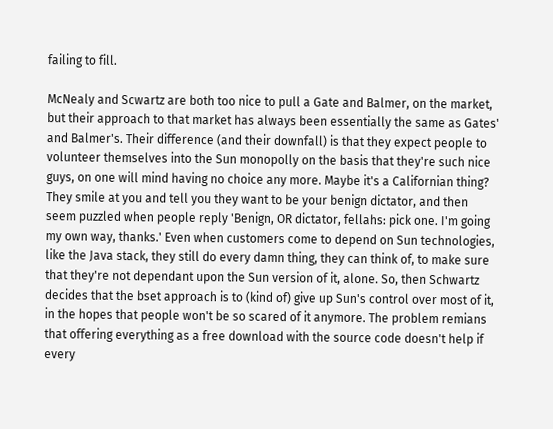failing to fill.

McNealy and Scwartz are both too nice to pull a Gate and Balmer, on the market, but their approach to that market has always been essentially the same as Gates' and Balmer's. Their difference (and their downfall) is that they expect people to volunteer themselves into the Sun monopolly on the basis that they're such nice guys, on one will mind having no choice any more. Maybe it's a Californian thing? They smile at you and tell you they want to be your benign dictator, and then seem puzzled when people reply 'Benign, OR dictator, fellahs: pick one. I'm going my own way, thanks.' Even when customers come to depend on Sun technologies, like the Java stack, they still do every damn thing, they can think of, to make sure that they're not dependant upon the Sun version of it, alone. So, then Schwartz decides that the bset approach is to (kind of) give up Sun's control over most of it, in the hopes that people won't be so scared of it anymore. The problem remians that offering everything as a free download with the source code doesn't help if every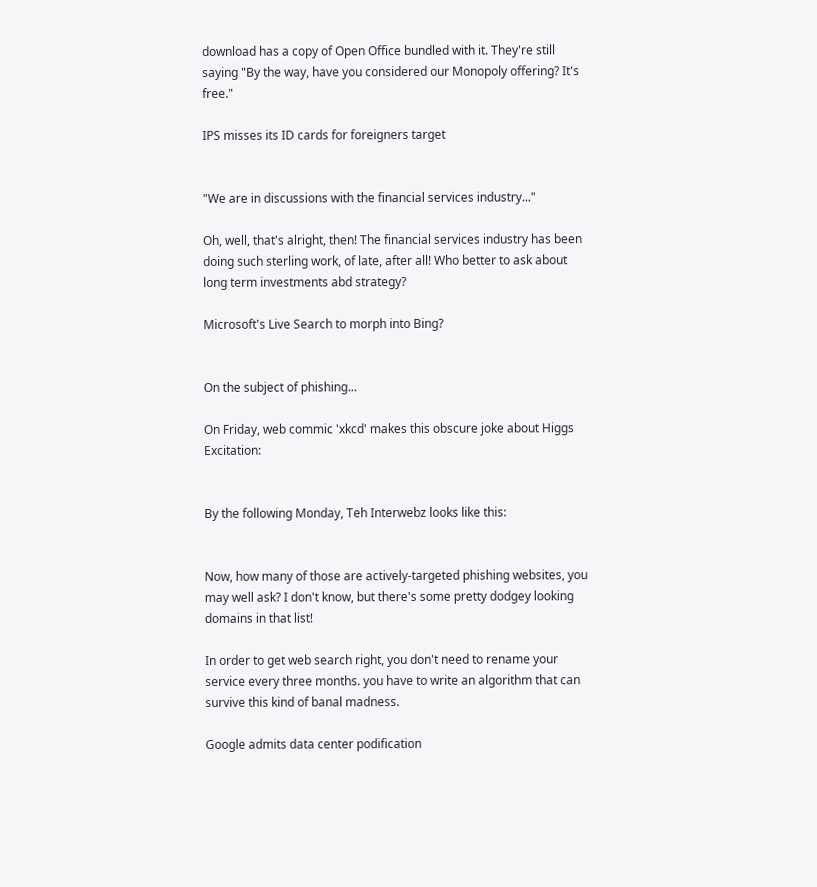download has a copy of Open Office bundled with it. They're still saying "By the way, have you considered our Monopoly offering? It's free."

IPS misses its ID cards for foreigners target


"We are in discussions with the financial services industry..."

Oh, well, that's alright, then! The financial services industry has been doing such sterling work, of late, after all! Who better to ask about long term investments abd strategy?

Microsoft's Live Search to morph into Bing?


On the subject of phishing...

On Friday, web commic 'xkcd' makes this obscure joke about Higgs Excitation:


By the following Monday, Teh Interwebz looks like this:


Now, how many of those are actively-targeted phishing websites, you may well ask? I don't know, but there's some pretty dodgey looking domains in that list!

In order to get web search right, you don't need to rename your service every three months. you have to write an algorithm that can survive this kind of banal madness.

Google admits data center podification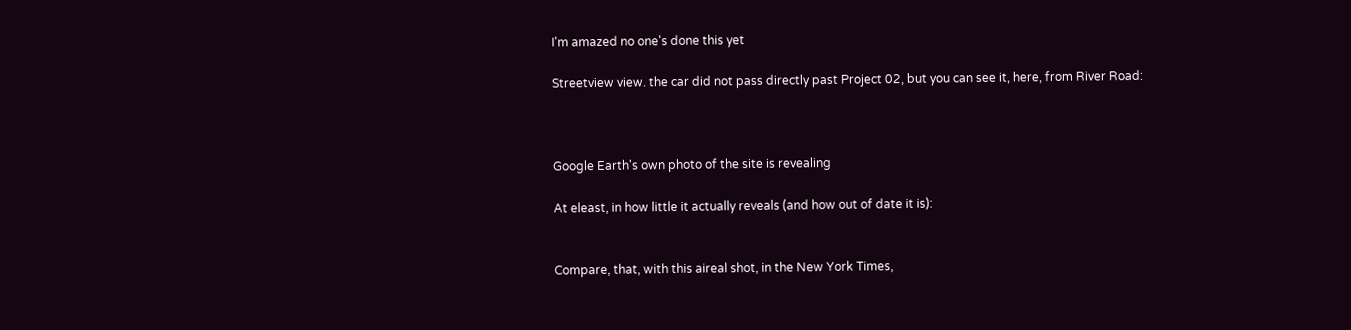I'm amazed no one's done this yet

Streetview view. the car did not pass directly past Project 02, but you can see it, here, from River Road:



Google Earth's own photo of the site is revealing

At eleast, in how little it actually reveals (and how out of date it is):


Compare, that, with this aireal shot, in the New York Times,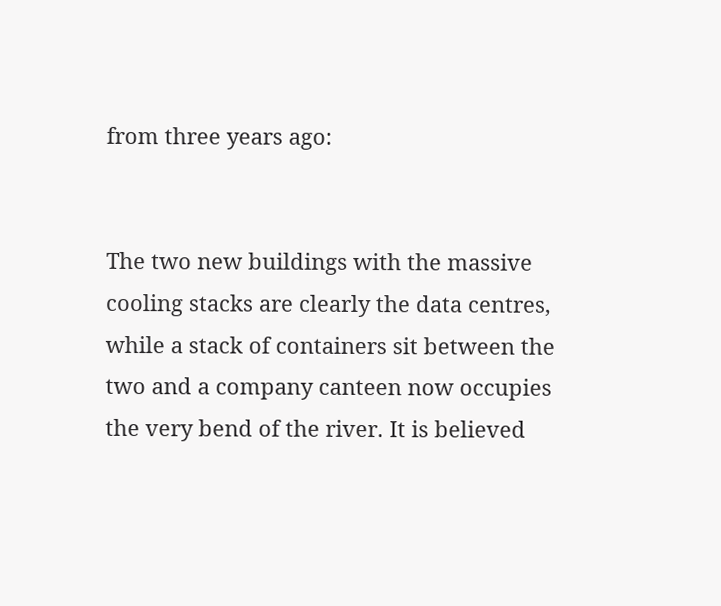from three years ago:


The two new buildings with the massive cooling stacks are clearly the data centres, while a stack of containers sit between the two and a company canteen now occupies the very bend of the river. It is believed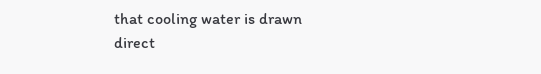that cooling water is drawn direct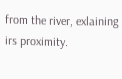from the river, exlaining irs proximity.